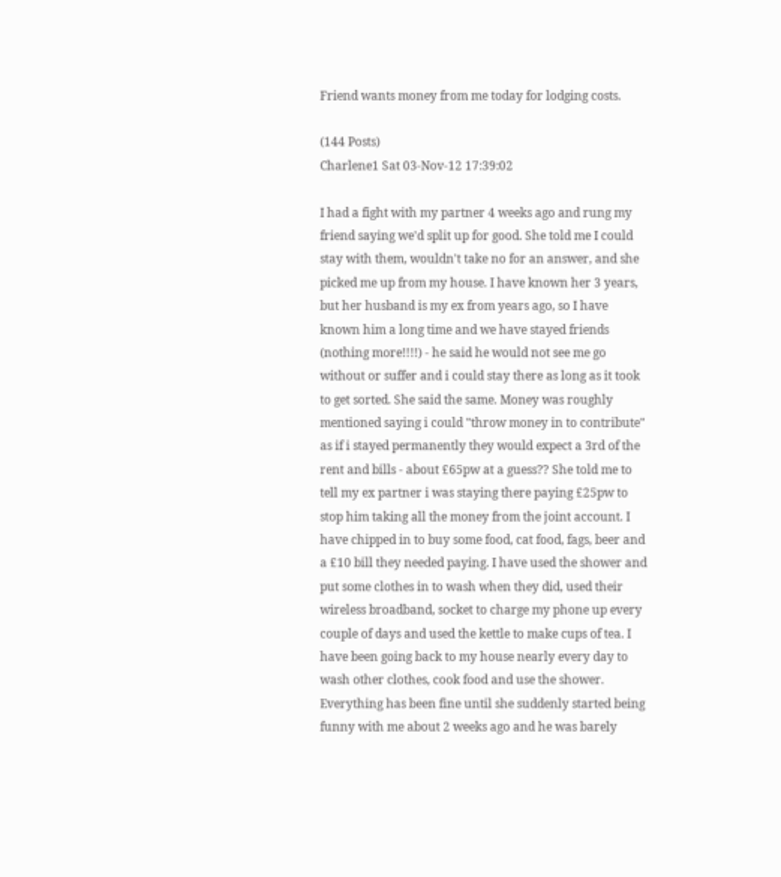Friend wants money from me today for lodging costs.

(144 Posts)
Charlene1 Sat 03-Nov-12 17:39:02

I had a fight with my partner 4 weeks ago and rung my friend saying we'd split up for good. She told me I could stay with them, wouldn't take no for an answer, and she picked me up from my house. I have known her 3 years, but her husband is my ex from years ago, so I have known him a long time and we have stayed friends (nothing more!!!!) - he said he would not see me go without or suffer and i could stay there as long as it took to get sorted. She said the same. Money was roughly mentioned saying i could "throw money in to contribute" as if i stayed permanently they would expect a 3rd of the rent and bills - about £65pw at a guess?? She told me to tell my ex partner i was staying there paying £25pw to stop him taking all the money from the joint account. I have chipped in to buy some food, cat food, fags, beer and a £10 bill they needed paying. I have used the shower and put some clothes in to wash when they did, used their wireless broadband, socket to charge my phone up every couple of days and used the kettle to make cups of tea. I have been going back to my house nearly every day to wash other clothes, cook food and use the shower.
Everything has been fine until she suddenly started being funny with me about 2 weeks ago and he was barely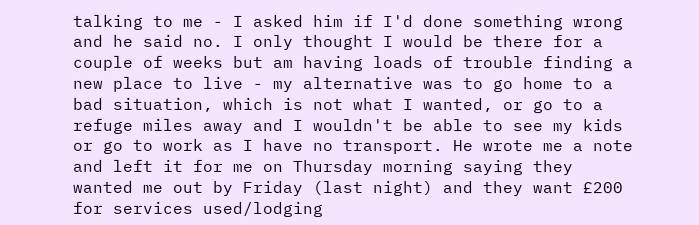talking to me - I asked him if I'd done something wrong and he said no. I only thought I would be there for a couple of weeks but am having loads of trouble finding a new place to live - my alternative was to go home to a bad situation, which is not what I wanted, or go to a refuge miles away and I wouldn't be able to see my kids or go to work as I have no transport. He wrote me a note and left it for me on Thursday morning saying they wanted me out by Friday (last night) and they want £200 for services used/lodging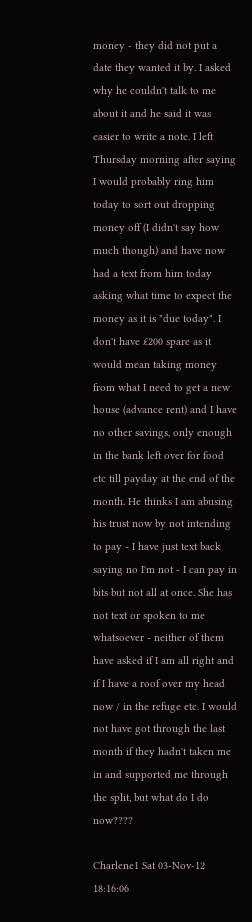money - they did not put a date they wanted it by. I asked why he couldn't talk to me about it and he said it was easier to write a note. I left Thursday morning after saying I would probably ring him today to sort out dropping money off (I didn't say how much though) and have now had a text from him today asking what time to expect the money as it is "due today". I don't have £200 spare as it would mean taking money from what I need to get a new house (advance rent) and I have no other savings, only enough in the bank left over for food etc till payday at the end of the month. He thinks I am abusing his trust now by not intending to pay - I have just text back saying no I'm not - I can pay in bits but not all at once. She has not text or spoken to me whatsoever - neither of them have asked if I am all right and if I have a roof over my head now / in the refuge etc. I would not have got through the last month if they hadn't taken me in and supported me through the split, but what do I do now????

Charlene1 Sat 03-Nov-12 18:16:06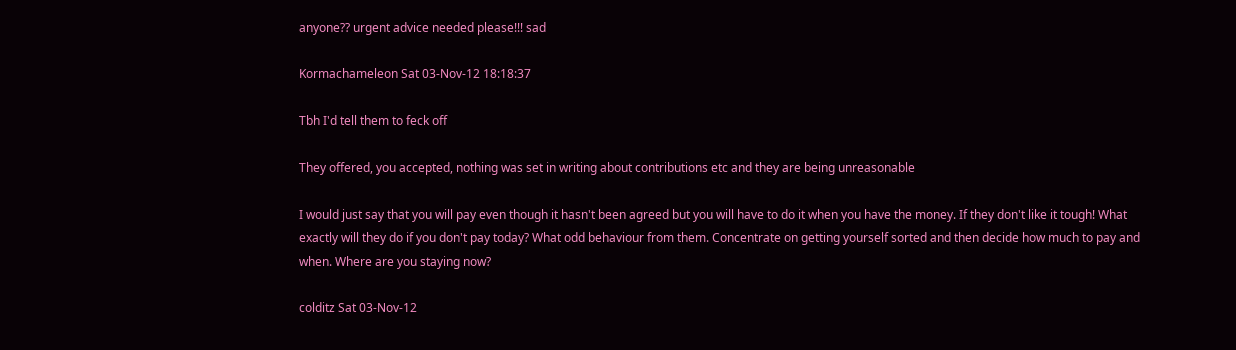anyone?? urgent advice needed please!!! sad

Kormachameleon Sat 03-Nov-12 18:18:37

Tbh I'd tell them to feck off

They offered, you accepted, nothing was set in writing about contributions etc and they are being unreasonable

I would just say that you will pay even though it hasn't been agreed but you will have to do it when you have the money. If they don't like it tough! What exactly will they do if you don't pay today? What odd behaviour from them. Concentrate on getting yourself sorted and then decide how much to pay and when. Where are you staying now?

colditz Sat 03-Nov-12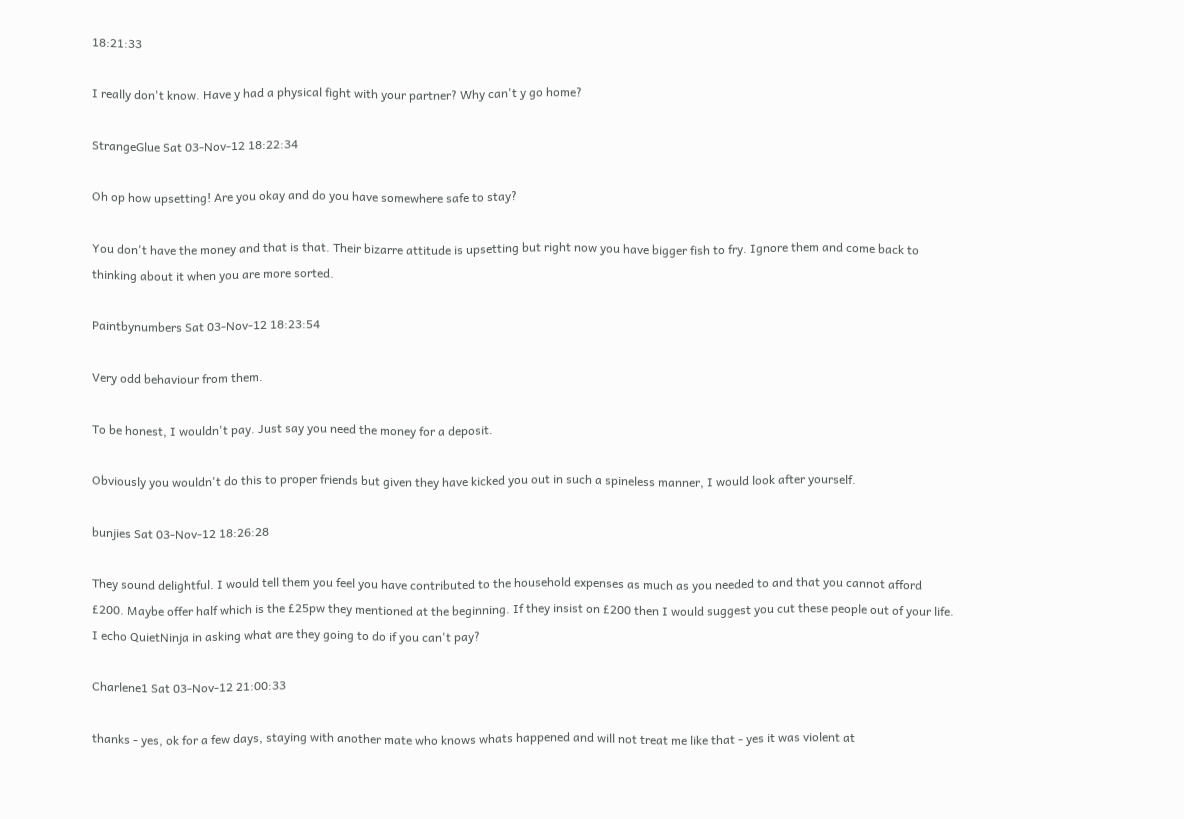18:21:33

I really don't know. Have y had a physical fight with your partner? Why can't y go home?

StrangeGlue Sat 03-Nov-12 18:22:34

Oh op how upsetting! Are you okay and do you have somewhere safe to stay?

You don't have the money and that is that. Their bizarre attitude is upsetting but right now you have bigger fish to fry. Ignore them and come back to thinking about it when you are more sorted.

Paintbynumbers Sat 03-Nov-12 18:23:54

Very odd behaviour from them.

To be honest, I wouldn't pay. Just say you need the money for a deposit.

Obviously you wouldn't do this to proper friends but given they have kicked you out in such a spineless manner, I would look after yourself.

bunjies Sat 03-Nov-12 18:26:28

They sound delightful. I would tell them you feel you have contributed to the household expenses as much as you needed to and that you cannot afford £200. Maybe offer half which is the £25pw they mentioned at the beginning. If they insist on £200 then I would suggest you cut these people out of your life. I echo QuietNinja in asking what are they going to do if you can't pay?

Charlene1 Sat 03-Nov-12 21:00:33

thanks - yes, ok for a few days, staying with another mate who knows whats happened and will not treat me like that - yes it was violent at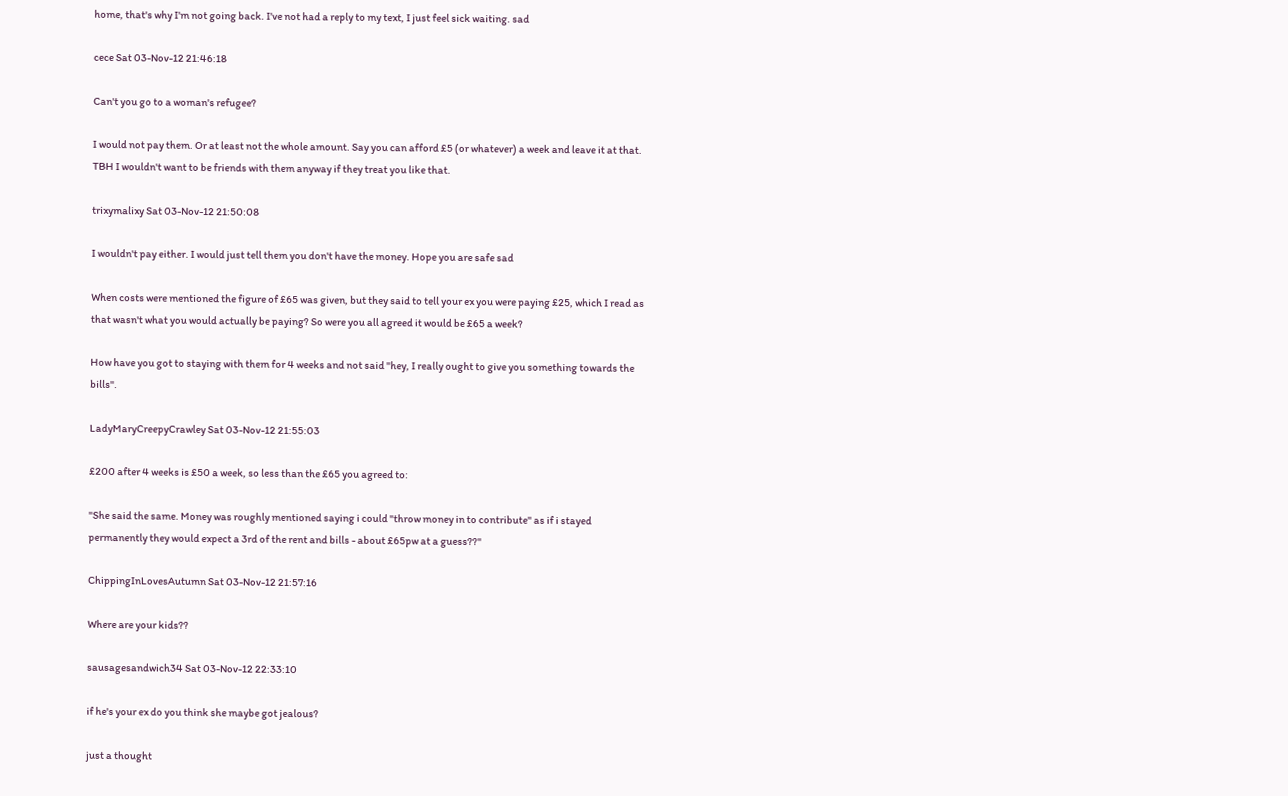home, that's why I'm not going back. I've not had a reply to my text, I just feel sick waiting. sad

cece Sat 03-Nov-12 21:46:18

Can't you go to a woman's refugee?

I would not pay them. Or at least not the whole amount. Say you can afford £5 (or whatever) a week and leave it at that. TBH I wouldn't want to be friends with them anyway if they treat you like that.

trixymalixy Sat 03-Nov-12 21:50:08

I wouldn't pay either. I would just tell them you don't have the money. Hope you are safe sad

When costs were mentioned the figure of £65 was given, but they said to tell your ex you were paying £25, which I read as that wasn't what you would actually be paying? So were you all agreed it would be £65 a week?

How have you got to staying with them for 4 weeks and not said "hey, I really ought to give you something towards the bills".

LadyMaryCreepyCrawley Sat 03-Nov-12 21:55:03

£200 after 4 weeks is £50 a week, so less than the £65 you agreed to:

"She said the same. Money was roughly mentioned saying i could "throw money in to contribute" as if i stayed permanently they would expect a 3rd of the rent and bills - about £65pw at a guess??"

ChippingInLovesAutumn Sat 03-Nov-12 21:57:16

Where are your kids??

sausagesandwich34 Sat 03-Nov-12 22:33:10

if he's your ex do you think she maybe got jealous?

just a thought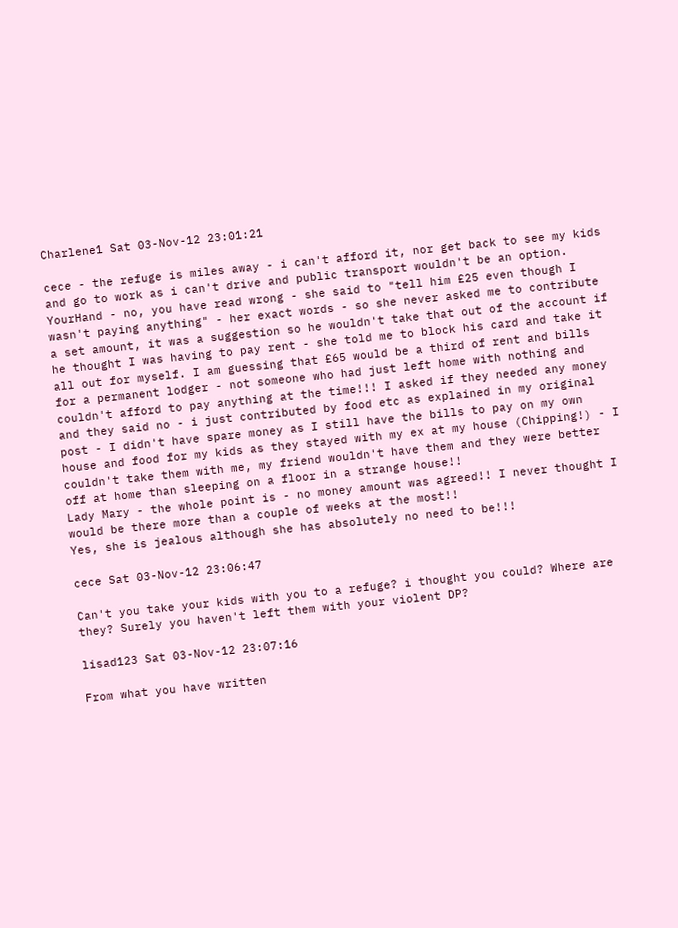Charlene1 Sat 03-Nov-12 23:01:21

cece - the refuge is miles away - i can't afford it, nor get back to see my kids and go to work as i can't drive and public transport wouldn't be an option.
YourHand - no, you have read wrong - she said to "tell him £25 even though I wasn't paying anything" - her exact words - so she never asked me to contribute a set amount, it was a suggestion so he wouldn't take that out of the account if he thought I was having to pay rent - she told me to block his card and take it all out for myself. I am guessing that £65 would be a third of rent and bills for a permanent lodger - not someone who had just left home with nothing and couldn't afford to pay anything at the time!!! I asked if they needed any money and they said no - i just contributed by food etc as explained in my original post - I didn't have spare money as I still have the bills to pay on my own house and food for my kids as they stayed with my ex at my house (Chipping!) - I couldn't take them with me, my friend wouldn't have them and they were better off at home than sleeping on a floor in a strange house!!
Lady Mary - the whole point is - no money amount was agreed!! I never thought I would be there more than a couple of weeks at the most!!
Yes, she is jealous although she has absolutely no need to be!!!

cece Sat 03-Nov-12 23:06:47

Can't you take your kids with you to a refuge? i thought you could? Where are they? Surely you haven't left them with your violent DP?

lisad123 Sat 03-Nov-12 23:07:16

From what you have written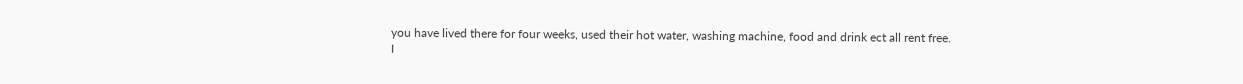you have lived there for four weeks, used their hot water, washing machine, food and drink ect all rent free.
I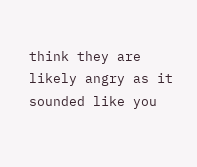think they are likely angry as it sounded like you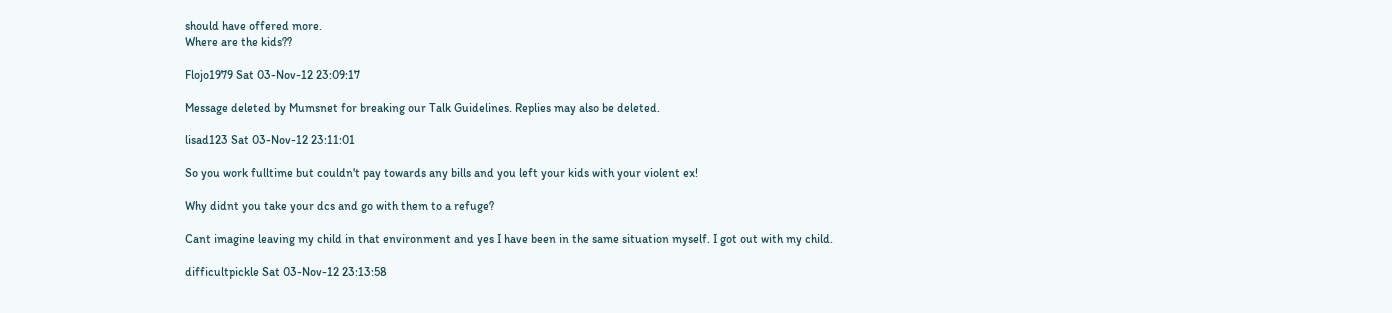should have offered more.
Where are the kids??

Flojo1979 Sat 03-Nov-12 23:09:17

Message deleted by Mumsnet for breaking our Talk Guidelines. Replies may also be deleted.

lisad123 Sat 03-Nov-12 23:11:01

So you work fulltime but couldn't pay towards any bills and you left your kids with your violent ex!

Why didnt you take your dcs and go with them to a refuge?

Cant imagine leaving my child in that environment and yes I have been in the same situation myself. I got out with my child.

difficultpickle Sat 03-Nov-12 23:13:58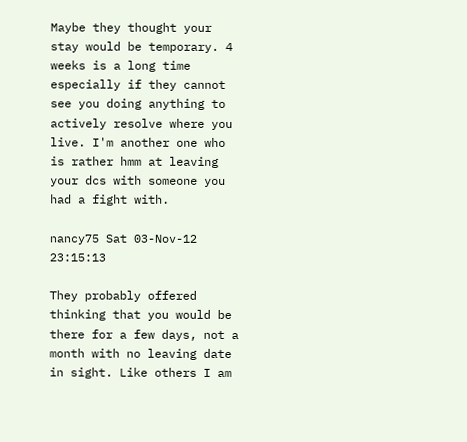Maybe they thought your stay would be temporary. 4 weeks is a long time especially if they cannot see you doing anything to actively resolve where you live. I'm another one who is rather hmm at leaving your dcs with someone you had a fight with.

nancy75 Sat 03-Nov-12 23:15:13

They probably offered thinking that you would be there for a few days, not a month with no leaving date in sight. Like others I am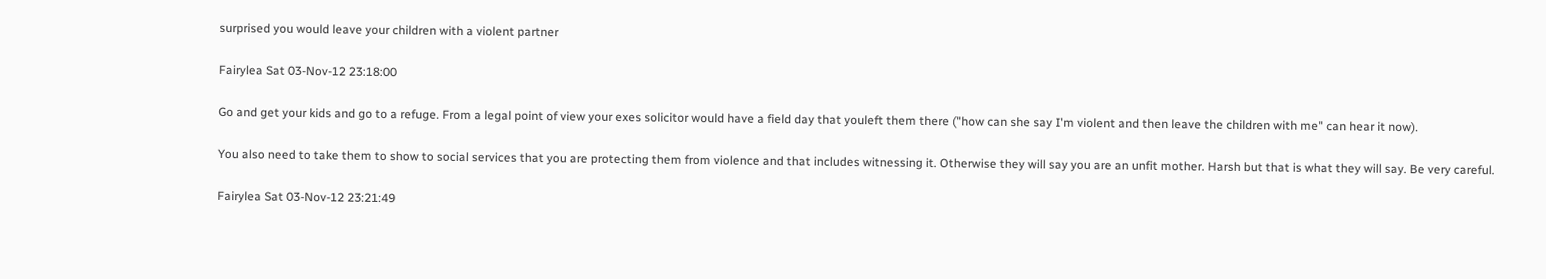surprised you would leave your children with a violent partner

Fairylea Sat 03-Nov-12 23:18:00

Go and get your kids and go to a refuge. From a legal point of view your exes solicitor would have a field day that youleft them there ("how can she say I'm violent and then leave the children with me" can hear it now).

You also need to take them to show to social services that you are protecting them from violence and that includes witnessing it. Otherwise they will say you are an unfit mother. Harsh but that is what they will say. Be very careful.

Fairylea Sat 03-Nov-12 23:21:49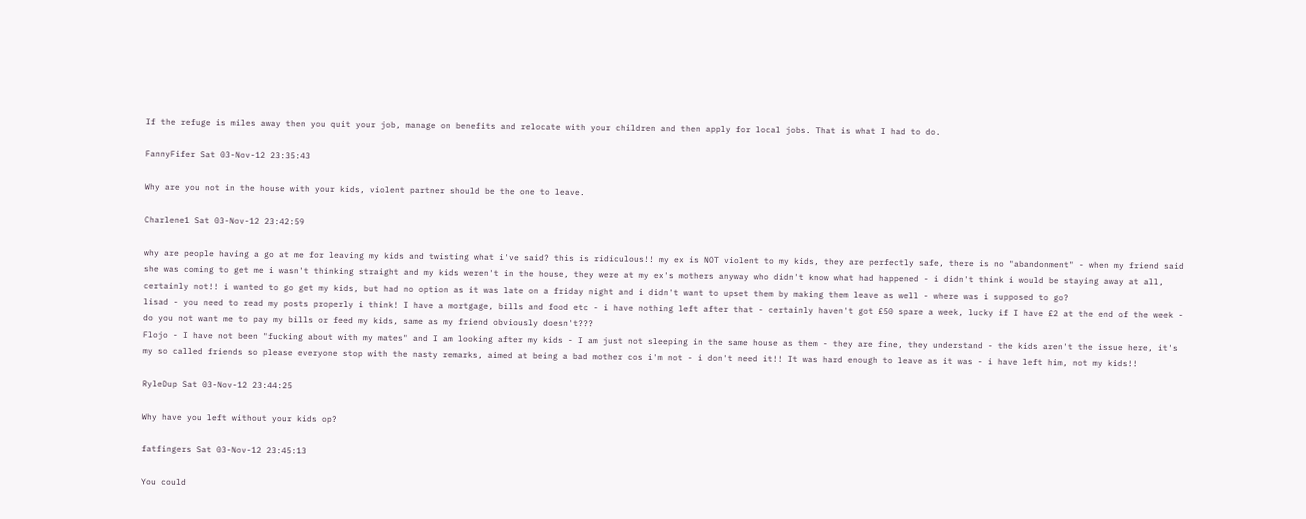If the refuge is miles away then you quit your job, manage on benefits and relocate with your children and then apply for local jobs. That is what I had to do.

FannyFifer Sat 03-Nov-12 23:35:43

Why are you not in the house with your kids, violent partner should be the one to leave.

Charlene1 Sat 03-Nov-12 23:42:59

why are people having a go at me for leaving my kids and twisting what i've said? this is ridiculous!! my ex is NOT violent to my kids, they are perfectly safe, there is no "abandonment" - when my friend said she was coming to get me i wasn't thinking straight and my kids weren't in the house, they were at my ex's mothers anyway who didn't know what had happened - i didn't think i would be staying away at all, certainly not!! i wanted to go get my kids, but had no option as it was late on a friday night and i didn't want to upset them by making them leave as well - where was i supposed to go?
lisad - you need to read my posts properly i think! I have a mortgage, bills and food etc - i have nothing left after that - certainly haven't got £50 spare a week, lucky if I have £2 at the end of the week - do you not want me to pay my bills or feed my kids, same as my friend obviously doesn't???
Flojo - I have not been "fucking about with my mates" and I am looking after my kids - I am just not sleeping in the same house as them - they are fine, they understand - the kids aren't the issue here, it's my so called friends so please everyone stop with the nasty remarks, aimed at being a bad mother cos i'm not - i don't need it!! It was hard enough to leave as it was - i have left him, not my kids!!

RyleDup Sat 03-Nov-12 23:44:25

Why have you left without your kids op?

fatfingers Sat 03-Nov-12 23:45:13

You could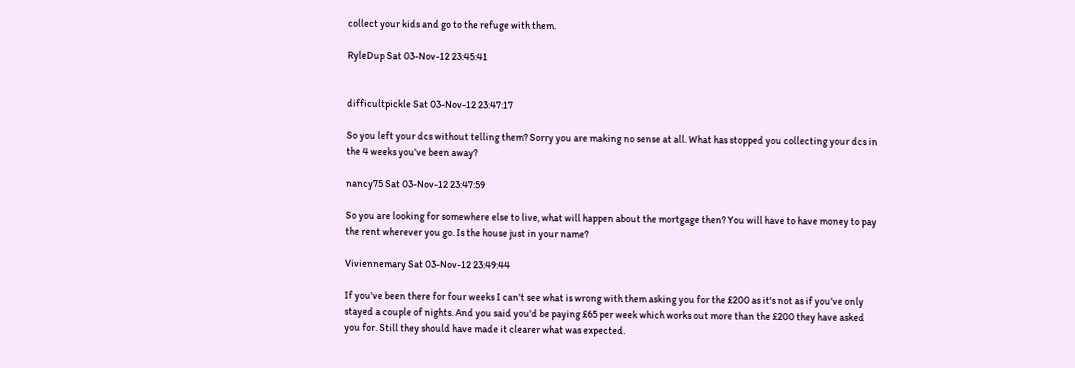collect your kids and go to the refuge with them.

RyleDup Sat 03-Nov-12 23:45:41


difficultpickle Sat 03-Nov-12 23:47:17

So you left your dcs without telling them? Sorry you are making no sense at all. What has stopped you collecting your dcs in the 4 weeks you've been away?

nancy75 Sat 03-Nov-12 23:47:59

So you are looking for somewhere else to live, what will happen about the mortgage then? You will have to have money to pay the rent wherever you go. Is the house just in your name?

Viviennemary Sat 03-Nov-12 23:49:44

If you've been there for four weeks I can't see what is wrong with them asking you for the £200 as it's not as if you've only stayed a couple of nights. And you said you'd be paying £65 per week which works out more than the £200 they have asked you for. Still they should have made it clearer what was expected.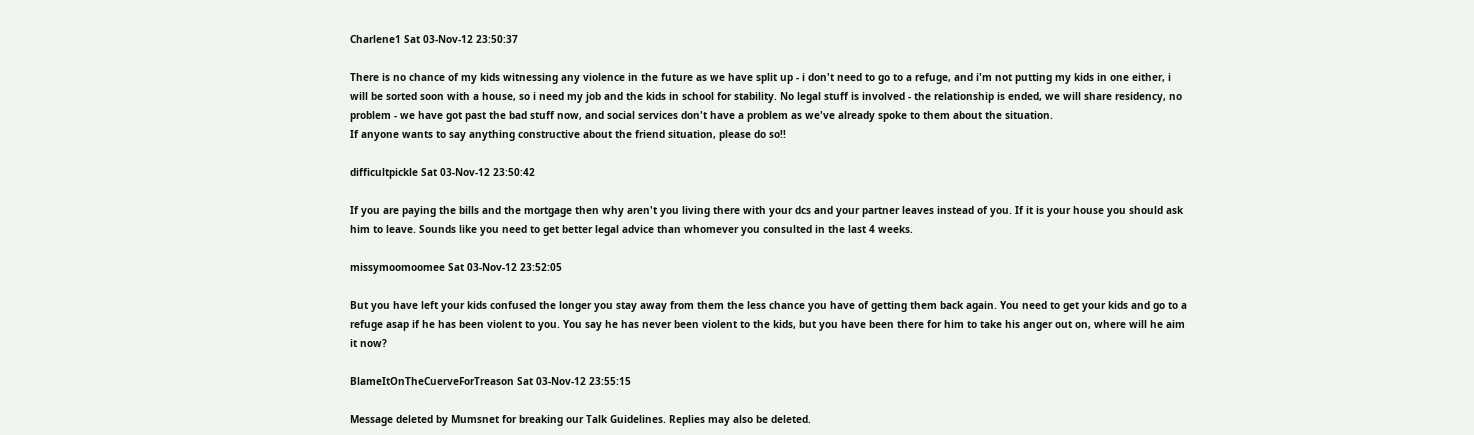Charlene1 Sat 03-Nov-12 23:50:37

There is no chance of my kids witnessing any violence in the future as we have split up - i don't need to go to a refuge, and i'm not putting my kids in one either, i will be sorted soon with a house, so i need my job and the kids in school for stability. No legal stuff is involved - the relationship is ended, we will share residency, no problem - we have got past the bad stuff now, and social services don't have a problem as we've already spoke to them about the situation.
If anyone wants to say anything constructive about the friend situation, please do so!!

difficultpickle Sat 03-Nov-12 23:50:42

If you are paying the bills and the mortgage then why aren't you living there with your dcs and your partner leaves instead of you. If it is your house you should ask him to leave. Sounds like you need to get better legal advice than whomever you consulted in the last 4 weeks.

missymoomoomee Sat 03-Nov-12 23:52:05

But you have left your kids confused the longer you stay away from them the less chance you have of getting them back again. You need to get your kids and go to a refuge asap if he has been violent to you. You say he has never been violent to the kids, but you have been there for him to take his anger out on, where will he aim it now?

BlameItOnTheCuerveForTreason Sat 03-Nov-12 23:55:15

Message deleted by Mumsnet for breaking our Talk Guidelines. Replies may also be deleted.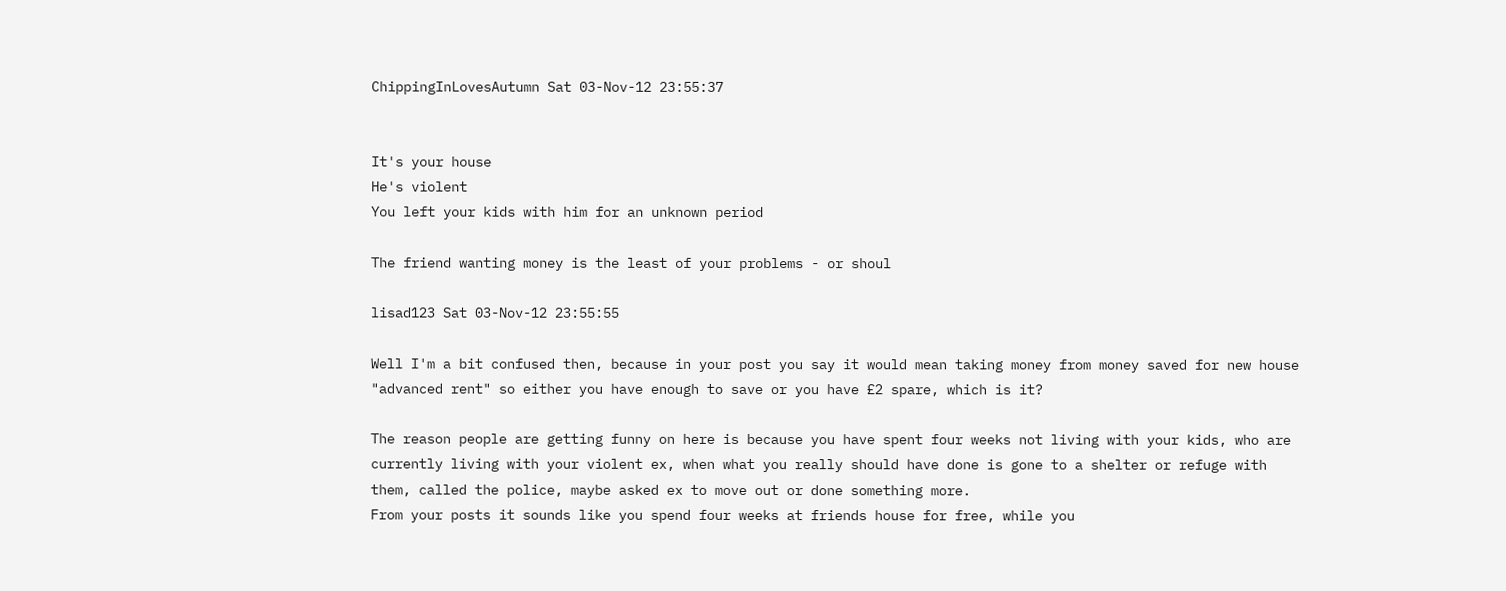ChippingInLovesAutumn Sat 03-Nov-12 23:55:37


It's your house
He's violent
You left your kids with him for an unknown period

The friend wanting money is the least of your problems - or shoul

lisad123 Sat 03-Nov-12 23:55:55

Well I'm a bit confused then, because in your post you say it would mean taking money from money saved for new house "advanced rent" so either you have enough to save or you have £2 spare, which is it?

The reason people are getting funny on here is because you have spent four weeks not living with your kids, who are currently living with your violent ex, when what you really should have done is gone to a shelter or refuge with them, called the police, maybe asked ex to move out or done something more.
From your posts it sounds like you spend four weeks at friends house for free, while you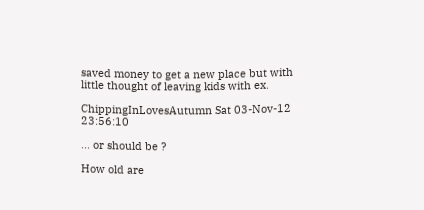saved money to get a new place but with little thought of leaving kids with ex.

ChippingInLovesAutumn Sat 03-Nov-12 23:56:10

... or should be ?

How old are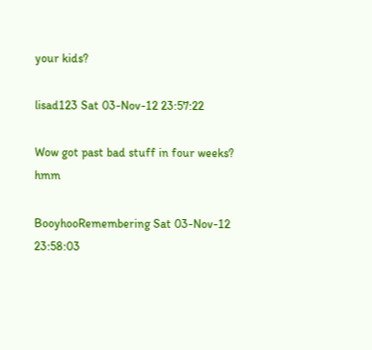your kids?

lisad123 Sat 03-Nov-12 23:57:22

Wow got past bad stuff in four weeks? hmm

BooyhooRemembering Sat 03-Nov-12 23:58:03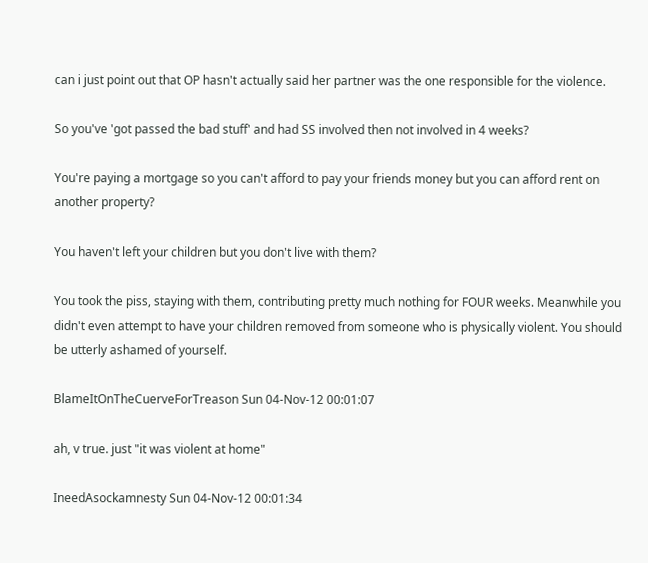can i just point out that OP hasn't actually said her partner was the one responsible for the violence.

So you've 'got passed the bad stuff' and had SS involved then not involved in 4 weeks?

You're paying a mortgage so you can't afford to pay your friends money but you can afford rent on another property?

You haven't left your children but you don't live with them?

You took the piss, staying with them, contributing pretty much nothing for FOUR weeks. Meanwhile you didn't even attempt to have your children removed from someone who is physically violent. You should be utterly ashamed of yourself.

BlameItOnTheCuerveForTreason Sun 04-Nov-12 00:01:07

ah, v true. just "it was violent at home"

IneedAsockamnesty Sun 04-Nov-12 00:01:34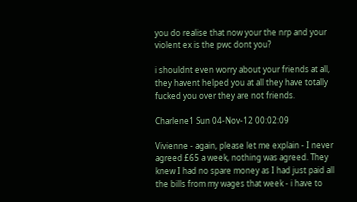you do realise that now your the nrp and your violent ex is the pwc dont you?

i shouldnt even worry about your friends at all, they havent helped you at all they have totally fucked you over they are not friends.

Charlene1 Sun 04-Nov-12 00:02:09

Vivienne - again, please let me explain - I never agreed £65 a week, nothing was agreed. They knew I had no spare money as I had just paid all the bills from my wages that week - i have to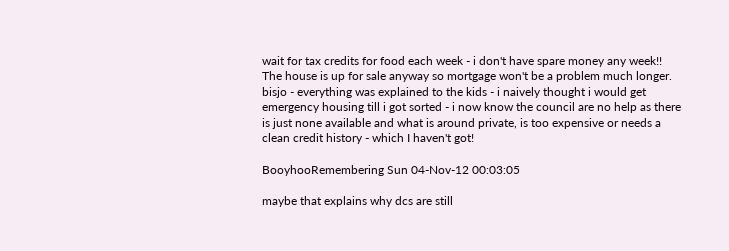wait for tax credits for food each week - i don't have spare money any week!!
The house is up for sale anyway so mortgage won't be a problem much longer.
bisjo - everything was explained to the kids - i naively thought i would get emergency housing till i got sorted - i now know the council are no help as there is just none available and what is around private, is too expensive or needs a clean credit history - which I haven't got!

BooyhooRemembering Sun 04-Nov-12 00:03:05

maybe that explains why dcs are still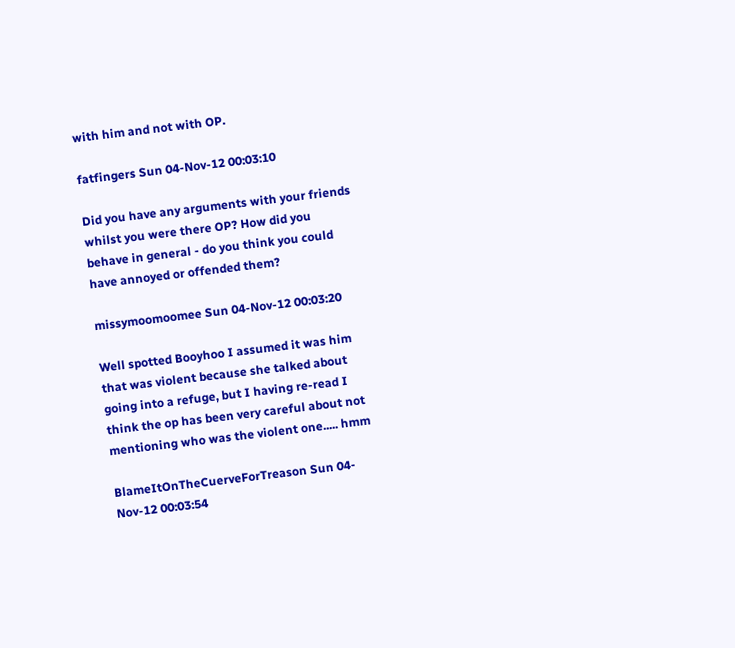with him and not with OP.

fatfingers Sun 04-Nov-12 00:03:10

Did you have any arguments with your friends whilst you were there OP? How did you behave in general - do you think you could have annoyed or offended them?

missymoomoomee Sun 04-Nov-12 00:03:20

Well spotted Booyhoo I assumed it was him that was violent because she talked about going into a refuge, but I having re-read I think the op has been very careful about not mentioning who was the violent one..... hmm

BlameItOnTheCuerveForTreason Sun 04-Nov-12 00:03:54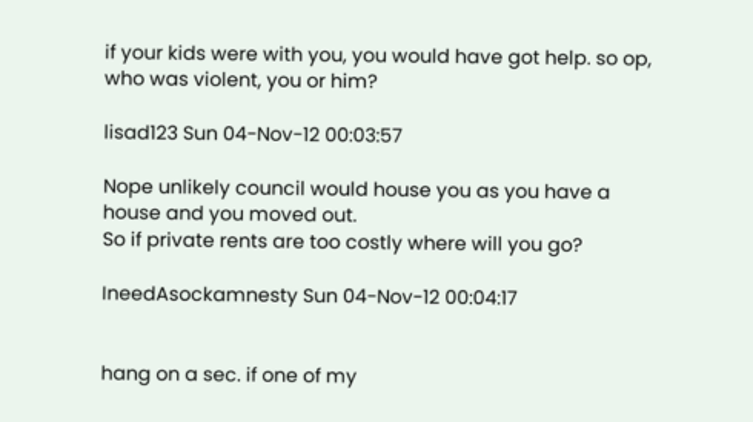if your kids were with you, you would have got help. so op, who was violent, you or him?

lisad123 Sun 04-Nov-12 00:03:57

Nope unlikely council would house you as you have a house and you moved out.
So if private rents are too costly where will you go?

IneedAsockamnesty Sun 04-Nov-12 00:04:17


hang on a sec. if one of my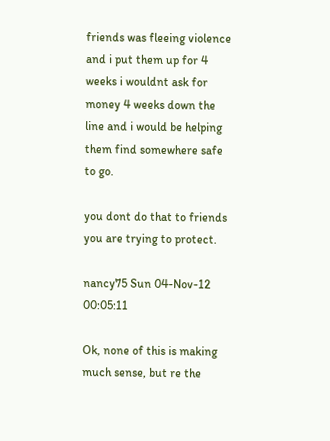friends was fleeing violence and i put them up for 4 weeks i wouldnt ask for money 4 weeks down the line and i would be helping them find somewhere safe to go.

you dont do that to friends you are trying to protect.

nancy75 Sun 04-Nov-12 00:05:11

Ok, none of this is making much sense, but re the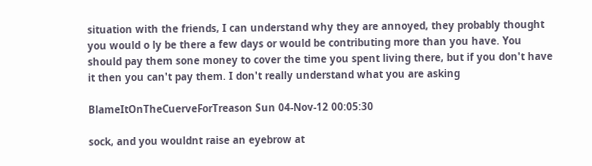situation with the friends, I can understand why they are annoyed, they probably thought you would o ly be there a few days or would be contributing more than you have. You should pay them sone money to cover the time you spent living there, but if you don't have it then you can't pay them. I don't really understand what you are asking

BlameItOnTheCuerveForTreason Sun 04-Nov-12 00:05:30

sock, and you wouldnt raise an eyebrow at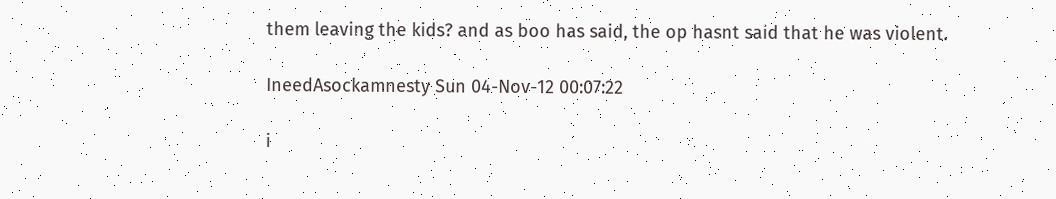them leaving the kids? and as boo has said, the op hasnt said that he was violent.

IneedAsockamnesty Sun 04-Nov-12 00:07:22

i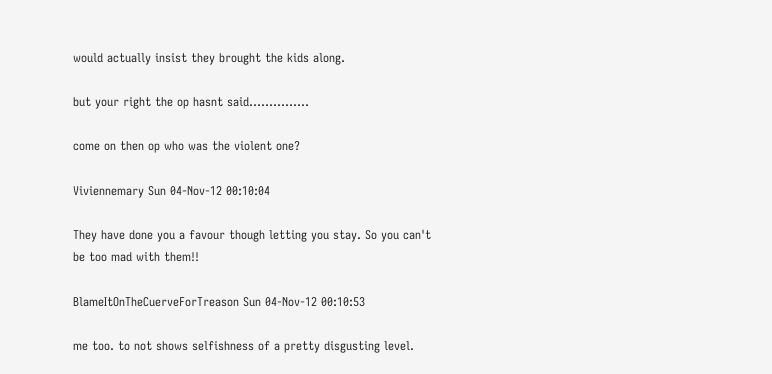would actually insist they brought the kids along.

but your right the op hasnt said...............

come on then op who was the violent one?

Viviennemary Sun 04-Nov-12 00:10:04

They have done you a favour though letting you stay. So you can't be too mad with them!!

BlameItOnTheCuerveForTreason Sun 04-Nov-12 00:10:53

me too. to not shows selfishness of a pretty disgusting level.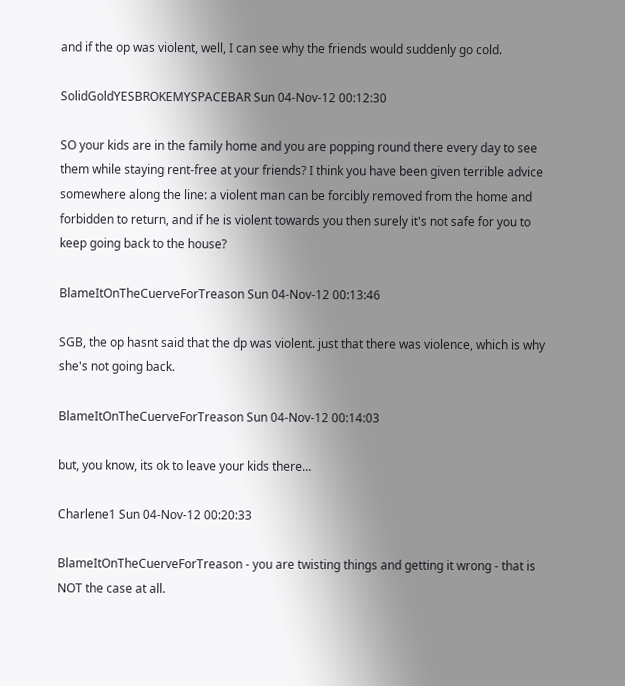and if the op was violent, well, I can see why the friends would suddenly go cold.

SolidGoldYESBROKEMYSPACEBAR Sun 04-Nov-12 00:12:30

SO your kids are in the family home and you are popping round there every day to see them while staying rent-free at your friends? I think you have been given terrible advice somewhere along the line: a violent man can be forcibly removed from the home and forbidden to return, and if he is violent towards you then surely it's not safe for you to keep going back to the house?

BlameItOnTheCuerveForTreason Sun 04-Nov-12 00:13:46

SGB, the op hasnt said that the dp was violent. just that there was violence, which is why she's not going back.

BlameItOnTheCuerveForTreason Sun 04-Nov-12 00:14:03

but, you know, its ok to leave your kids there...

Charlene1 Sun 04-Nov-12 00:20:33

BlameItOnTheCuerveForTreason - you are twisting things and getting it wrong - that is NOT the case at all.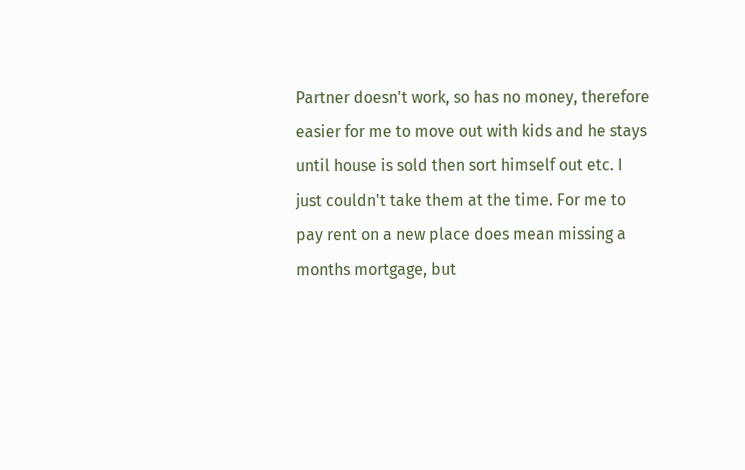Partner doesn't work, so has no money, therefore easier for me to move out with kids and he stays until house is sold then sort himself out etc. I just couldn't take them at the time. For me to pay rent on a new place does mean missing a months mortgage, but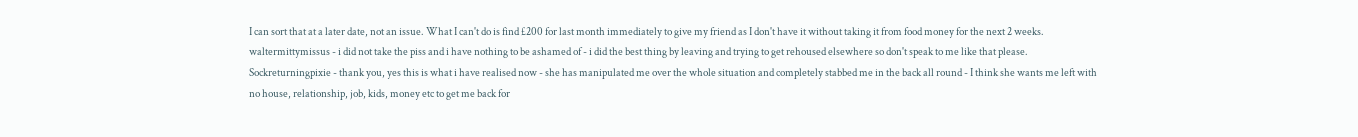I can sort that at a later date, not an issue. What I can't do is find £200 for last month immediately to give my friend as I don't have it without taking it from food money for the next 2 weeks.
waltermittymissus - i did not take the piss and i have nothing to be ashamed of - i did the best thing by leaving and trying to get rehoused elsewhere so don't speak to me like that please.
Sockreturningpixie - thank you, yes this is what i have realised now - she has manipulated me over the whole situation and completely stabbed me in the back all round - I think she wants me left with no house, relationship, job, kids, money etc to get me back for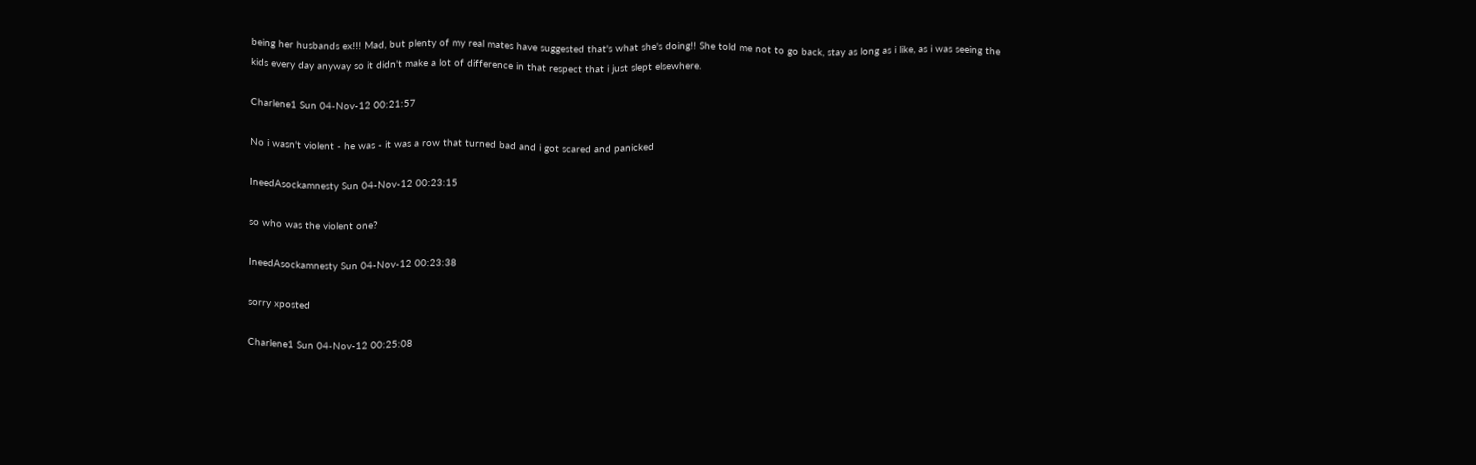being her husbands ex!!! Mad, but plenty of my real mates have suggested that's what she's doing!! She told me not to go back, stay as long as i like, as i was seeing the kids every day anyway so it didn't make a lot of difference in that respect that i just slept elsewhere.

Charlene1 Sun 04-Nov-12 00:21:57

No i wasn't violent - he was - it was a row that turned bad and i got scared and panicked

IneedAsockamnesty Sun 04-Nov-12 00:23:15

so who was the violent one?

IneedAsockamnesty Sun 04-Nov-12 00:23:38

sorry xposted

Charlene1 Sun 04-Nov-12 00:25:08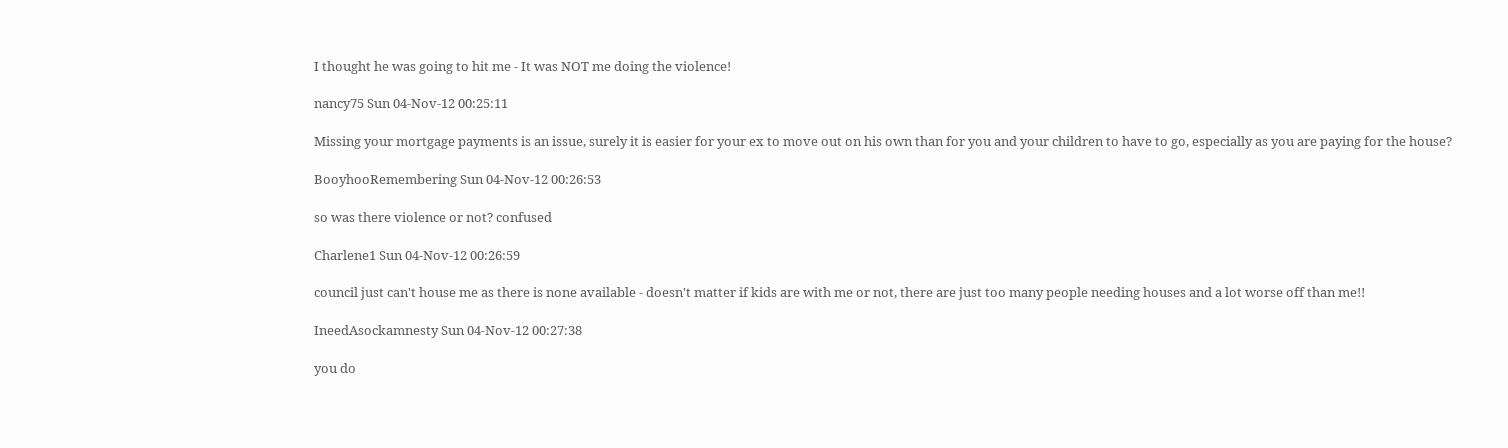I thought he was going to hit me - It was NOT me doing the violence!

nancy75 Sun 04-Nov-12 00:25:11

Missing your mortgage payments is an issue, surely it is easier for your ex to move out on his own than for you and your children to have to go, especially as you are paying for the house?

BooyhooRemembering Sun 04-Nov-12 00:26:53

so was there violence or not? confused

Charlene1 Sun 04-Nov-12 00:26:59

council just can't house me as there is none available - doesn't matter if kids are with me or not, there are just too many people needing houses and a lot worse off than me!!

IneedAsockamnesty Sun 04-Nov-12 00:27:38

you do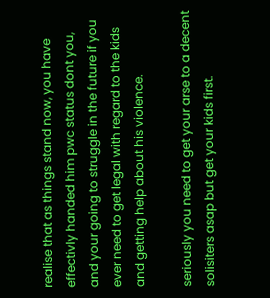realise that as things stand now, you have effectivly handed him pwc status dont you, and your going to struggle in the future if you ever need to get legal with regard to the kids and getting help about his violence.

seriously you need to get your arse to a decent solisiters asap but get your kids first.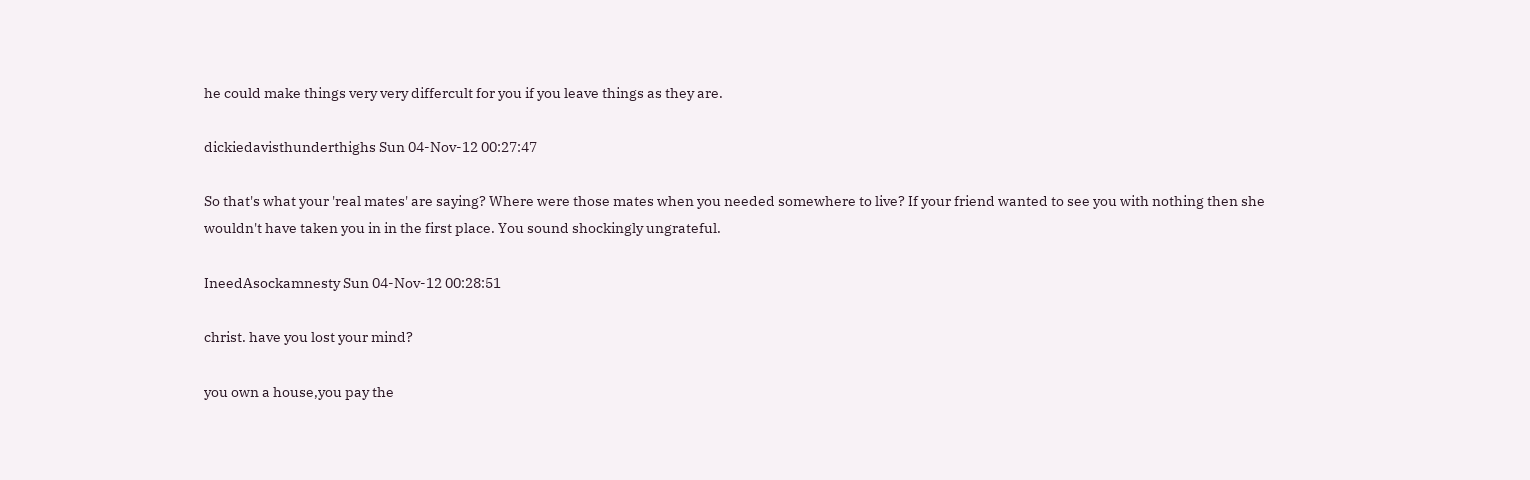he could make things very very differcult for you if you leave things as they are.

dickiedavisthunderthighs Sun 04-Nov-12 00:27:47

So that's what your 'real mates' are saying? Where were those mates when you needed somewhere to live? If your friend wanted to see you with nothing then she wouldn't have taken you in in the first place. You sound shockingly ungrateful.

IneedAsockamnesty Sun 04-Nov-12 00:28:51

christ. have you lost your mind?

you own a house,you pay the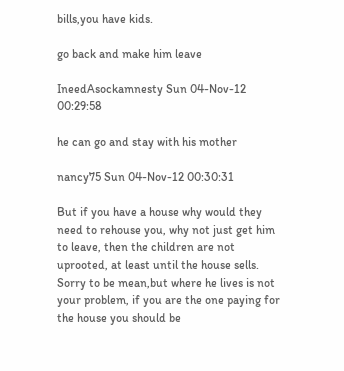bills,you have kids.

go back and make him leave

IneedAsockamnesty Sun 04-Nov-12 00:29:58

he can go and stay with his mother

nancy75 Sun 04-Nov-12 00:30:31

But if you have a house why would they need to rehouse you, why not just get him to leave, then the children are not uprooted, at least until the house sells. Sorry to be mean,but where he lives is not your problem, if you are the one paying for the house you should be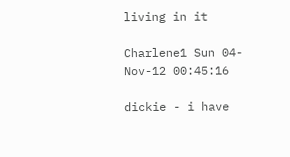living in it

Charlene1 Sun 04-Nov-12 00:45:16

dickie - i have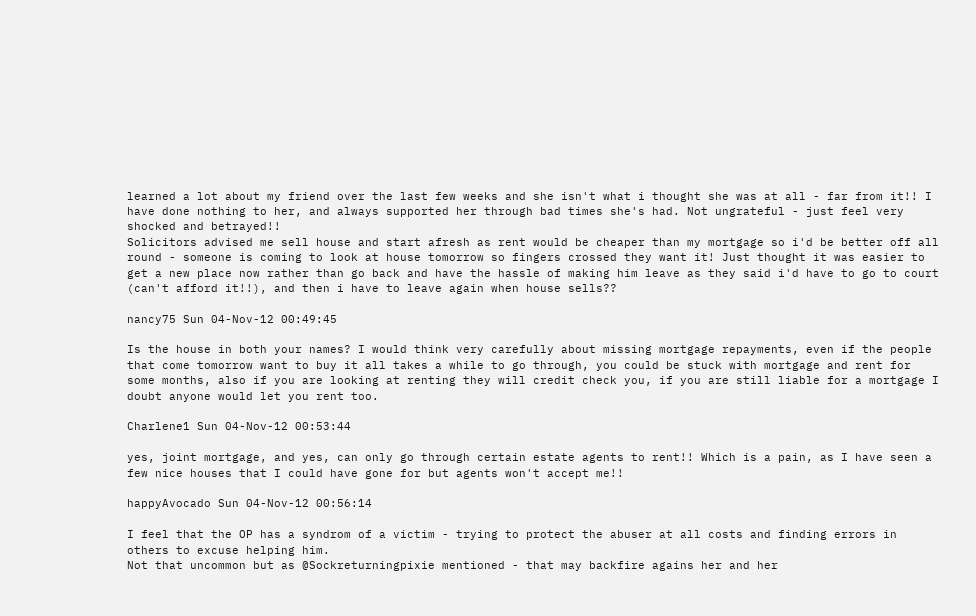learned a lot about my friend over the last few weeks and she isn't what i thought she was at all - far from it!! I have done nothing to her, and always supported her through bad times she's had. Not ungrateful - just feel very shocked and betrayed!!
Solicitors advised me sell house and start afresh as rent would be cheaper than my mortgage so i'd be better off all round - someone is coming to look at house tomorrow so fingers crossed they want it! Just thought it was easier to get a new place now rather than go back and have the hassle of making him leave as they said i'd have to go to court (can't afford it!!), and then i have to leave again when house sells??

nancy75 Sun 04-Nov-12 00:49:45

Is the house in both your names? I would think very carefully about missing mortgage repayments, even if the people that come tomorrow want to buy it all takes a while to go through, you could be stuck with mortgage and rent for some months, also if you are looking at renting they will credit check you, if you are still liable for a mortgage I doubt anyone would let you rent too.

Charlene1 Sun 04-Nov-12 00:53:44

yes, joint mortgage, and yes, can only go through certain estate agents to rent!! Which is a pain, as I have seen a few nice houses that I could have gone for but agents won't accept me!!

happyAvocado Sun 04-Nov-12 00:56:14

I feel that the OP has a syndrom of a victim - trying to protect the abuser at all costs and finding errors in others to excuse helping him.
Not that uncommon but as @Sockreturningpixie mentioned - that may backfire agains her and her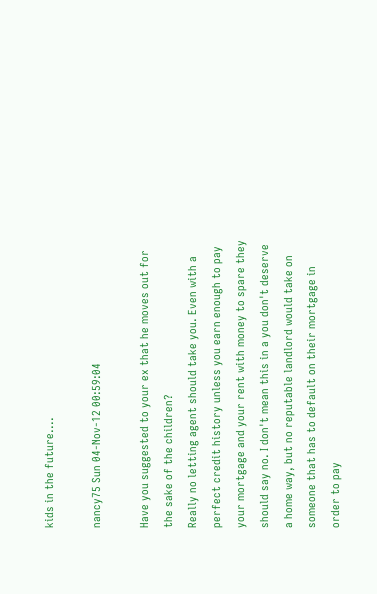kids in the future....

nancy75 Sun 04-Nov-12 00:59:04

Have you suggested to your ex that he moves out for the sake of the children?
Really no letting agent should take you. Even with a perfect credit history unless you earn enough to pay your mortgage and your rent with money to spare they should say no. I don't mean this in a you don't deserve a home way, but no reputable landlord would take on someone that has to default on their mortgage in order to pay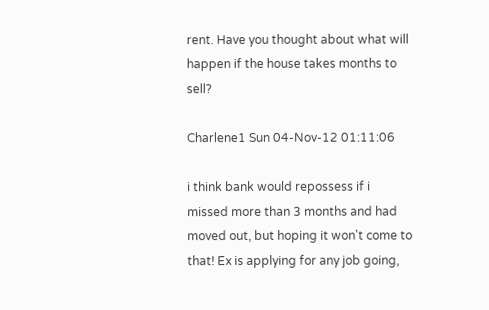rent. Have you thought about what will happen if the house takes months to sell?

Charlene1 Sun 04-Nov-12 01:11:06

i think bank would repossess if i missed more than 3 months and had moved out, but hoping it won't come to that! Ex is applying for any job going,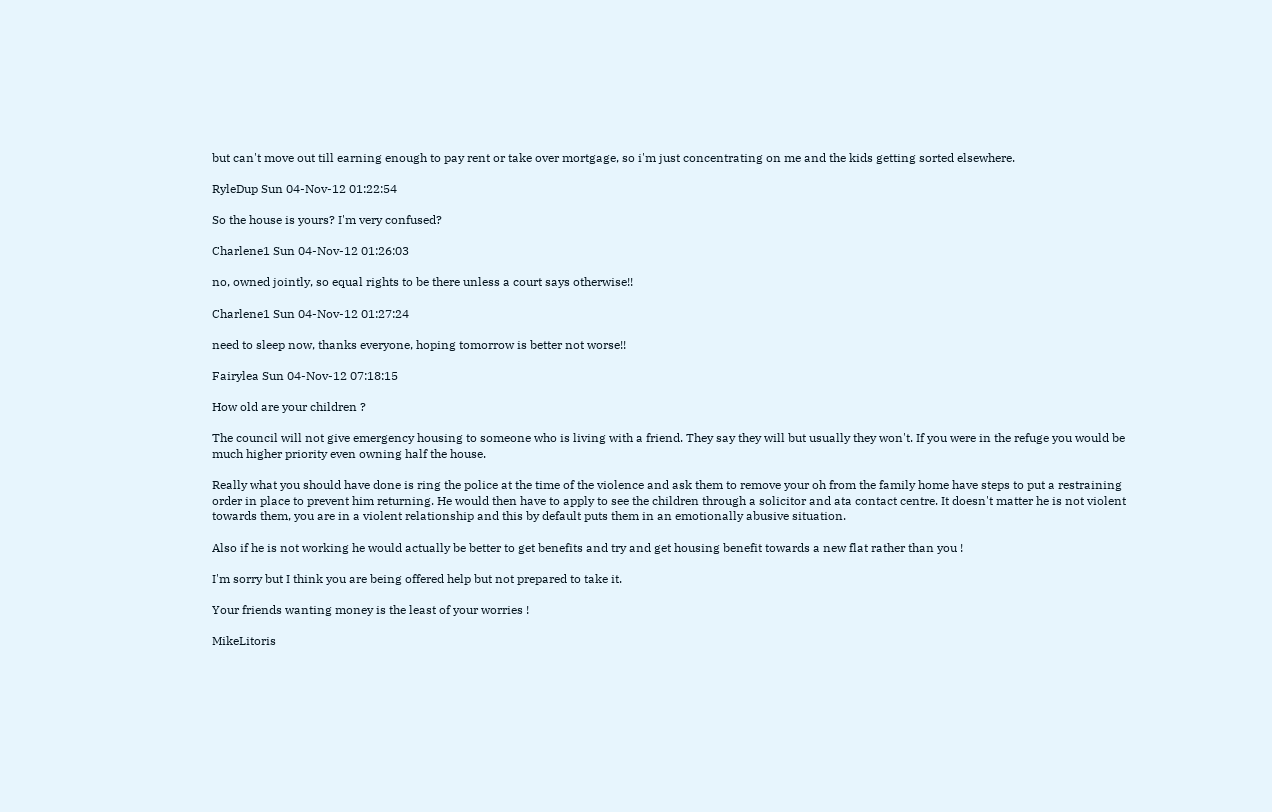but can't move out till earning enough to pay rent or take over mortgage, so i'm just concentrating on me and the kids getting sorted elsewhere.

RyleDup Sun 04-Nov-12 01:22:54

So the house is yours? I'm very confused?

Charlene1 Sun 04-Nov-12 01:26:03

no, owned jointly, so equal rights to be there unless a court says otherwise!!

Charlene1 Sun 04-Nov-12 01:27:24

need to sleep now, thanks everyone, hoping tomorrow is better not worse!!

Fairylea Sun 04-Nov-12 07:18:15

How old are your children ?

The council will not give emergency housing to someone who is living with a friend. They say they will but usually they won't. If you were in the refuge you would be much higher priority even owning half the house.

Really what you should have done is ring the police at the time of the violence and ask them to remove your oh from the family home have steps to put a restraining order in place to prevent him returning. He would then have to apply to see the children through a solicitor and ata contact centre. It doesn't matter he is not violent towards them, you are in a violent relationship and this by default puts them in an emotionally abusive situation.

Also if he is not working he would actually be better to get benefits and try and get housing benefit towards a new flat rather than you !

I'm sorry but I think you are being offered help but not prepared to take it.

Your friends wanting money is the least of your worries !

MikeLitoris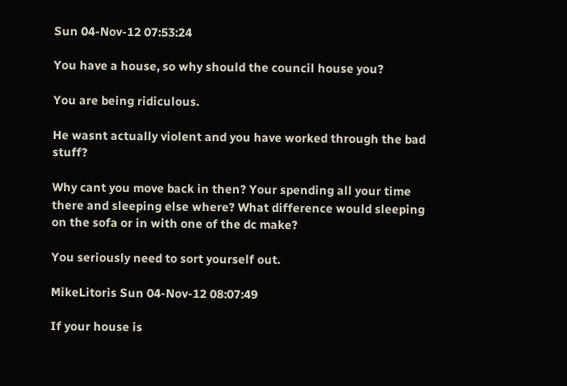Sun 04-Nov-12 07:53:24

You have a house, so why should the council house you?

You are being ridiculous.

He wasnt actually violent and you have worked through the bad stuff?

Why cant you move back in then? Your spending all your time there and sleeping else where? What difference would sleeping on the sofa or in with one of the dc make?

You seriously need to sort yourself out.

MikeLitoris Sun 04-Nov-12 08:07:49

If your house is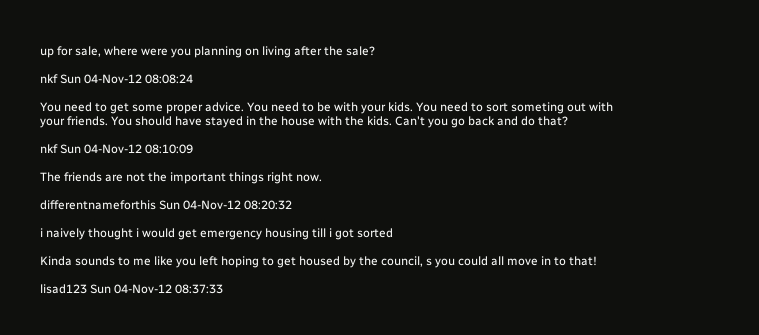up for sale, where were you planning on living after the sale?

nkf Sun 04-Nov-12 08:08:24

You need to get some proper advice. You need to be with your kids. You need to sort someting out with your friends. You should have stayed in the house with the kids. Can't you go back and do that?

nkf Sun 04-Nov-12 08:10:09

The friends are not the important things right now.

differentnameforthis Sun 04-Nov-12 08:20:32

i naively thought i would get emergency housing till i got sorted

Kinda sounds to me like you left hoping to get housed by the council, s you could all move in to that!

lisad123 Sun 04-Nov-12 08:37:33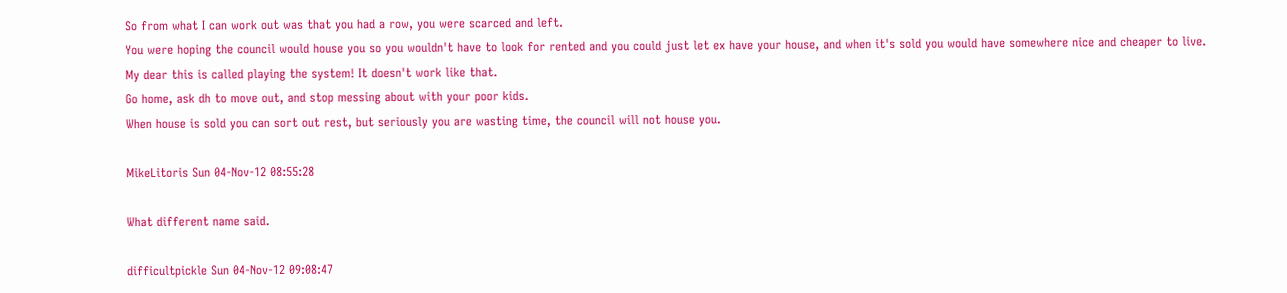So from what I can work out was that you had a row, you were scarced and left.
You were hoping the council would house you so you wouldn't have to look for rented and you could just let ex have your house, and when it's sold you would have somewhere nice and cheaper to live.
My dear this is called playing the system! It doesn't work like that.
Go home, ask dh to move out, and stop messing about with your poor kids.
When house is sold you can sort out rest, but seriously you are wasting time, the council will not house you.

MikeLitoris Sun 04-Nov-12 08:55:28

What different name said.

difficultpickle Sun 04-Nov-12 09:08:47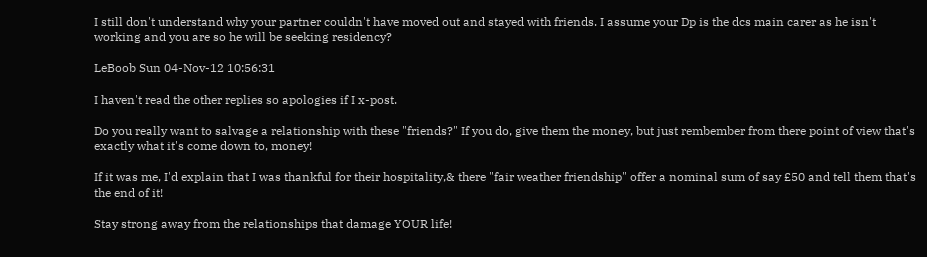I still don't understand why your partner couldn't have moved out and stayed with friends. I assume your Dp is the dcs main carer as he isn't working and you are so he will be seeking residency?

LeBoob Sun 04-Nov-12 10:56:31

I haven't read the other replies so apologies if I x-post.

Do you really want to salvage a relationship with these "friends?" If you do, give them the money, but just rembember from there point of view that's exactly what it's come down to, money!

If it was me, I'd explain that I was thankful for their hospitality,& there "fair weather friendship" offer a nominal sum of say £50 and tell them that's the end of it!

Stay strong away from the relationships that damage YOUR life!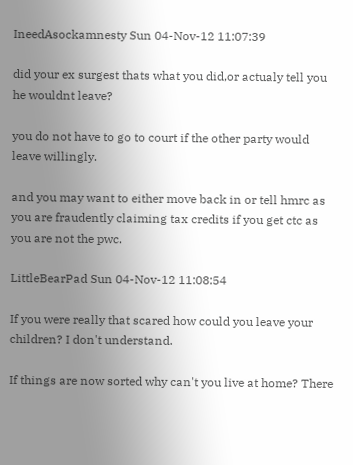IneedAsockamnesty Sun 04-Nov-12 11:07:39

did your ex surgest thats what you did,or actualy tell you he wouldnt leave?

you do not have to go to court if the other party would leave willingly.

and you may want to either move back in or tell hmrc as you are fraudently claiming tax credits if you get ctc as you are not the pwc.

LittleBearPad Sun 04-Nov-12 11:08:54

If you were really that scared how could you leave your children? I don't understand.

If things are now sorted why can't you live at home? There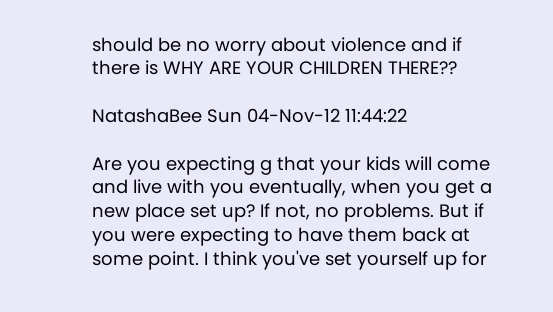should be no worry about violence and if there is WHY ARE YOUR CHILDREN THERE??

NatashaBee Sun 04-Nov-12 11:44:22

Are you expecting g that your kids will come and live with you eventually, when you get a new place set up? If not, no problems. But if you were expecting to have them back at some point. I think you've set yourself up for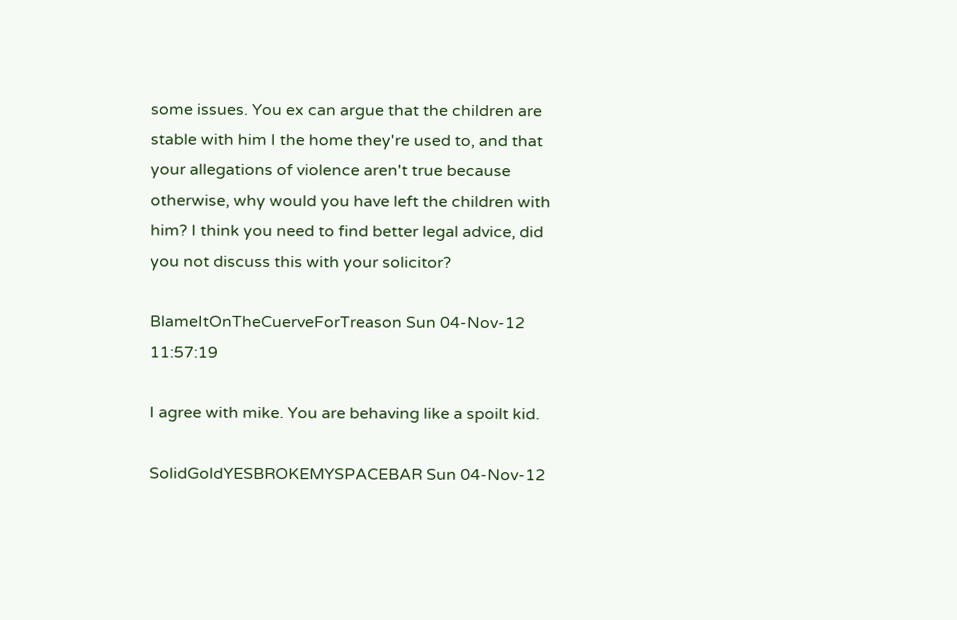some issues. You ex can argue that the children are stable with him I the home they're used to, and that your allegations of violence aren't true because otherwise, why would you have left the children with him? I think you need to find better legal advice, did you not discuss this with your solicitor?

BlameItOnTheCuerveForTreason Sun 04-Nov-12 11:57:19

I agree with mike. You are behaving like a spoilt kid.

SolidGoldYESBROKEMYSPACEBAR Sun 04-Nov-12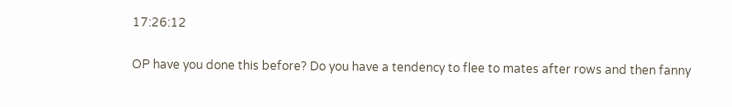17:26:12

OP have you done this before? Do you have a tendency to flee to mates after rows and then fanny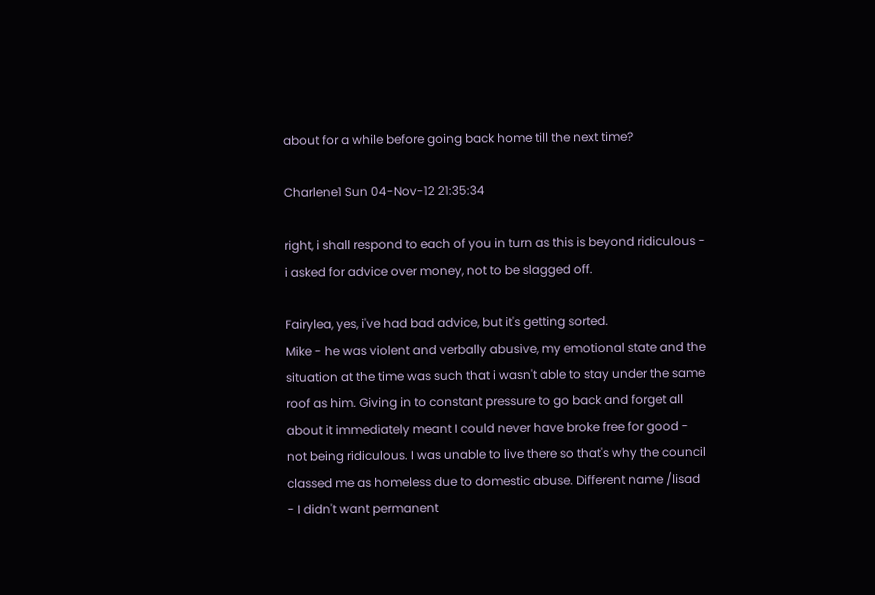about for a while before going back home till the next time?

Charlene1 Sun 04-Nov-12 21:35:34

right, i shall respond to each of you in turn as this is beyond ridiculous - i asked for advice over money, not to be slagged off.

Fairylea, yes, i've had bad advice, but it's getting sorted.
Mike - he was violent and verbally abusive, my emotional state and the situation at the time was such that i wasn't able to stay under the same roof as him. Giving in to constant pressure to go back and forget all about it immediately meant I could never have broke free for good - not being ridiculous. I was unable to live there so that's why the council classed me as homeless due to domestic abuse. Different name /lisad - I didn't want permanent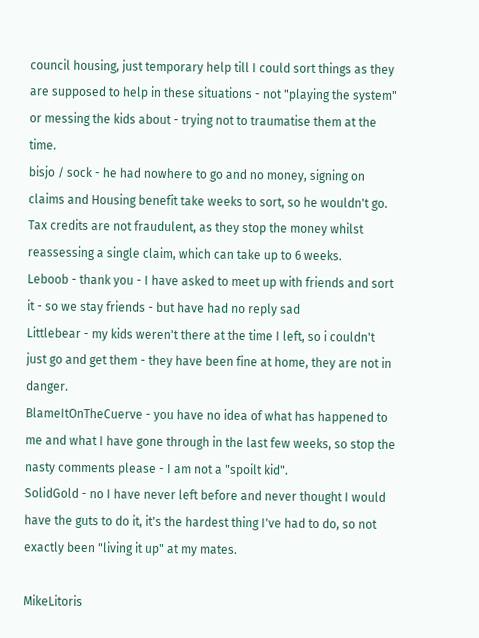council housing, just temporary help till I could sort things as they are supposed to help in these situations - not "playing the system" or messing the kids about - trying not to traumatise them at the time.
bisjo / sock - he had nowhere to go and no money, signing on claims and Housing benefit take weeks to sort, so he wouldn't go. Tax credits are not fraudulent, as they stop the money whilst reassessing a single claim, which can take up to 6 weeks.
Leboob - thank you - I have asked to meet up with friends and sort it - so we stay friends - but have had no reply sad
Littlebear - my kids weren't there at the time I left, so i couldn't just go and get them - they have been fine at home, they are not in danger.
BlameItOnTheCuerve - you have no idea of what has happened to me and what I have gone through in the last few weeks, so stop the nasty comments please - I am not a "spoilt kid".
SolidGold - no I have never left before and never thought I would have the guts to do it, it's the hardest thing I've had to do, so not exactly been "living it up" at my mates.

MikeLitoris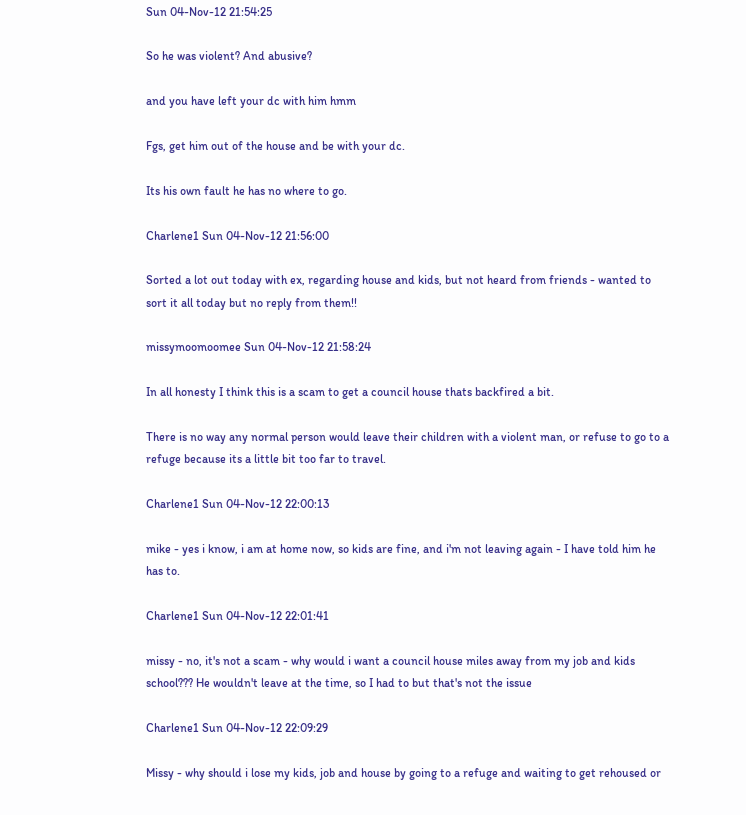Sun 04-Nov-12 21:54:25

So he was violent? And abusive?

and you have left your dc with him hmm

Fgs, get him out of the house and be with your dc.

Its his own fault he has no where to go.

Charlene1 Sun 04-Nov-12 21:56:00

Sorted a lot out today with ex, regarding house and kids, but not heard from friends - wanted to sort it all today but no reply from them!!

missymoomoomee Sun 04-Nov-12 21:58:24

In all honesty I think this is a scam to get a council house thats backfired a bit.

There is no way any normal person would leave their children with a violent man, or refuse to go to a refuge because its a little bit too far to travel.

Charlene1 Sun 04-Nov-12 22:00:13

mike - yes i know, i am at home now, so kids are fine, and i'm not leaving again - I have told him he has to.

Charlene1 Sun 04-Nov-12 22:01:41

missy - no, it's not a scam - why would i want a council house miles away from my job and kids school??? He wouldn't leave at the time, so I had to but that's not the issue

Charlene1 Sun 04-Nov-12 22:09:29

Missy - why should i lose my kids, job and house by going to a refuge and waiting to get rehoused or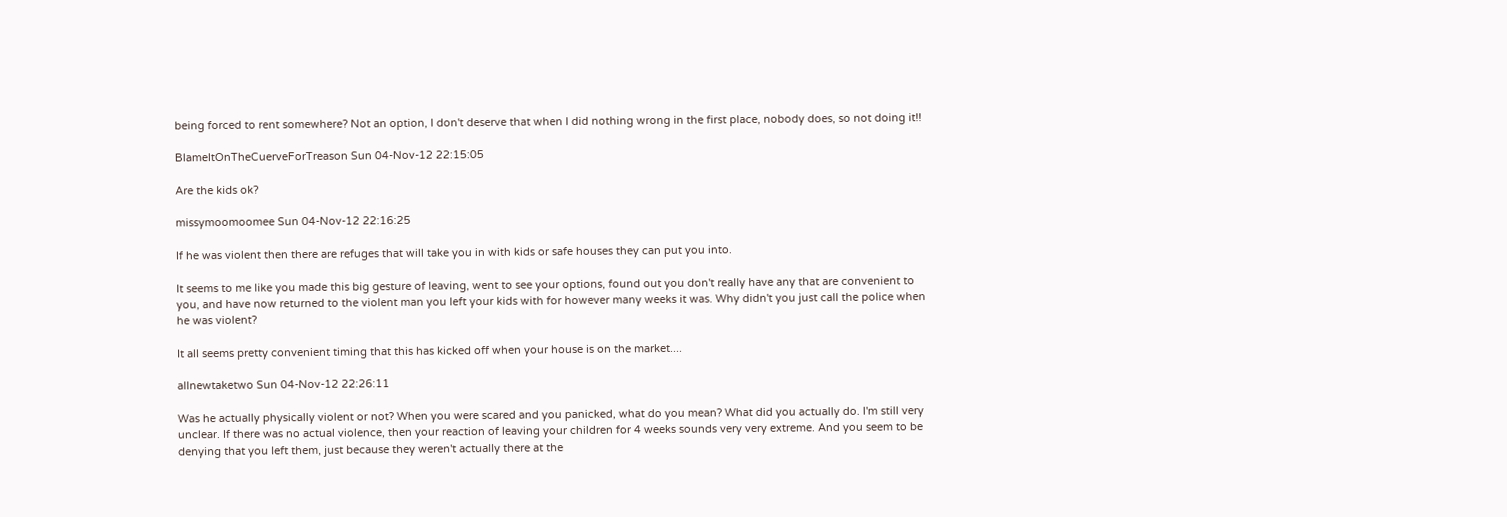being forced to rent somewhere? Not an option, I don't deserve that when I did nothing wrong in the first place, nobody does, so not doing it!!

BlameItOnTheCuerveForTreason Sun 04-Nov-12 22:15:05

Are the kids ok?

missymoomoomee Sun 04-Nov-12 22:16:25

If he was violent then there are refuges that will take you in with kids or safe houses they can put you into.

It seems to me like you made this big gesture of leaving, went to see your options, found out you don't really have any that are convenient to you, and have now returned to the violent man you left your kids with for however many weeks it was. Why didn't you just call the police when he was violent?

It all seems pretty convenient timing that this has kicked off when your house is on the market....

allnewtaketwo Sun 04-Nov-12 22:26:11

Was he actually physically violent or not? When you were scared and you panicked, what do you mean? What did you actually do. I'm still very unclear. If there was no actual violence, then your reaction of leaving your children for 4 weeks sounds very very extreme. And you seem to be denying that you left them, just because they weren't actually there at the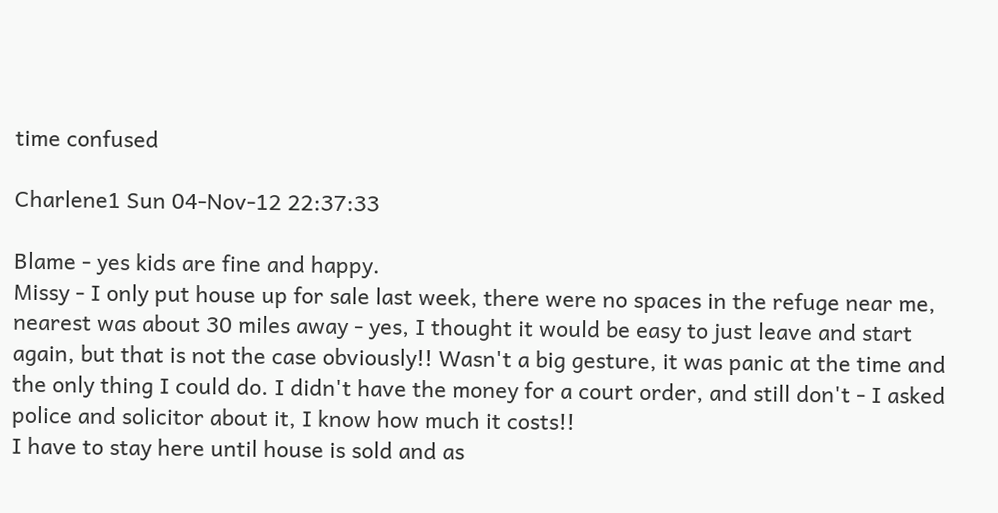time confused

Charlene1 Sun 04-Nov-12 22:37:33

Blame - yes kids are fine and happy.
Missy - I only put house up for sale last week, there were no spaces in the refuge near me, nearest was about 30 miles away - yes, I thought it would be easy to just leave and start again, but that is not the case obviously!! Wasn't a big gesture, it was panic at the time and the only thing I could do. I didn't have the money for a court order, and still don't - I asked police and solicitor about it, I know how much it costs!!
I have to stay here until house is sold and as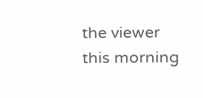the viewer this morning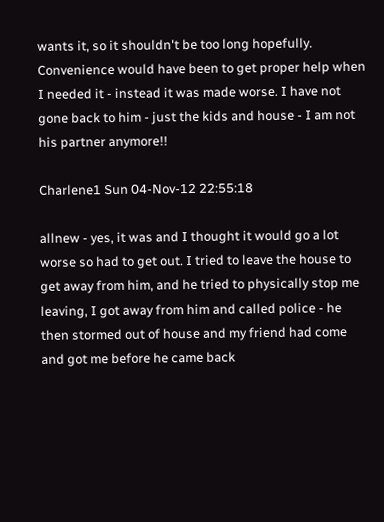wants it, so it shouldn't be too long hopefully. Convenience would have been to get proper help when I needed it - instead it was made worse. I have not gone back to him - just the kids and house - I am not his partner anymore!!

Charlene1 Sun 04-Nov-12 22:55:18

allnew - yes, it was and I thought it would go a lot worse so had to get out. I tried to leave the house to get away from him, and he tried to physically stop me leaving, I got away from him and called police - he then stormed out of house and my friend had come and got me before he came back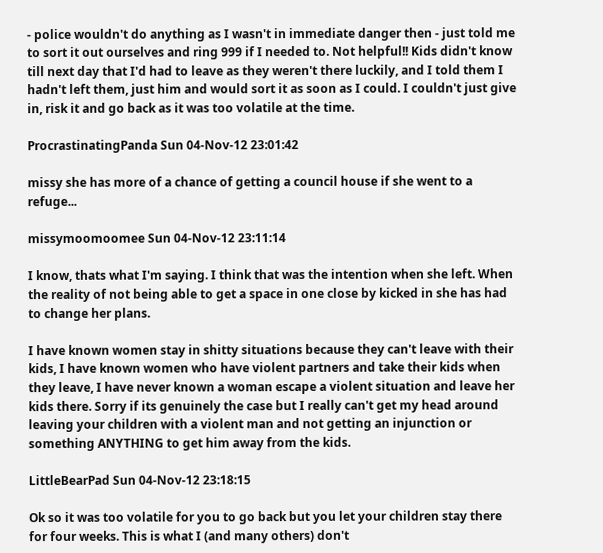- police wouldn't do anything as I wasn't in immediate danger then - just told me to sort it out ourselves and ring 999 if I needed to. Not helpful!! Kids didn't know till next day that I'd had to leave as they weren't there luckily, and I told them I hadn't left them, just him and would sort it as soon as I could. I couldn't just give in, risk it and go back as it was too volatile at the time.

ProcrastinatingPanda Sun 04-Nov-12 23:01:42

missy she has more of a chance of getting a council house if she went to a refuge...

missymoomoomee Sun 04-Nov-12 23:11:14

I know, thats what I'm saying. I think that was the intention when she left. When the reality of not being able to get a space in one close by kicked in she has had to change her plans.

I have known women stay in shitty situations because they can't leave with their kids, I have known women who have violent partners and take their kids when they leave, I have never known a woman escape a violent situation and leave her kids there. Sorry if its genuinely the case but I really can't get my head around leaving your children with a violent man and not getting an injunction or something ANYTHING to get him away from the kids.

LittleBearPad Sun 04-Nov-12 23:18:15

Ok so it was too volatile for you to go back but you let your children stay there for four weeks. This is what I (and many others) don't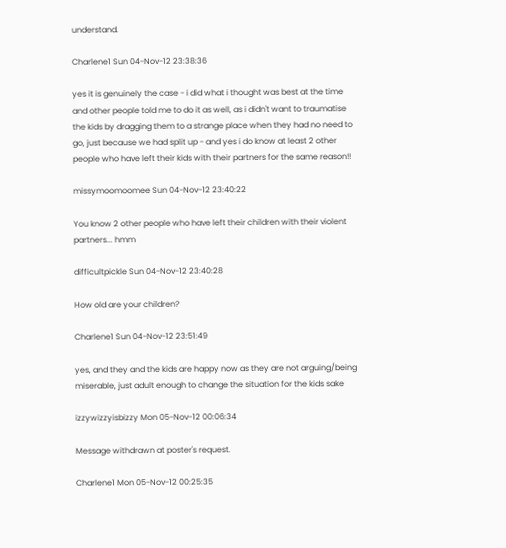understand.

Charlene1 Sun 04-Nov-12 23:38:36

yes it is genuinely the case - i did what i thought was best at the time and other people told me to do it as well, as i didn't want to traumatise the kids by dragging them to a strange place when they had no need to go, just because we had split up - and yes i do know at least 2 other people who have left their kids with their partners for the same reason!!

missymoomoomee Sun 04-Nov-12 23:40:22

You know 2 other people who have left their children with their violent partners... hmm

difficultpickle Sun 04-Nov-12 23:40:28

How old are your children?

Charlene1 Sun 04-Nov-12 23:51:49

yes, and they and the kids are happy now as they are not arguing/being miserable, just adult enough to change the situation for the kids sake

izzywizzyisbizzy Mon 05-Nov-12 00:06:34

Message withdrawn at poster's request.

Charlene1 Mon 05-Nov-12 00:25:35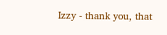Izzy - thank you, that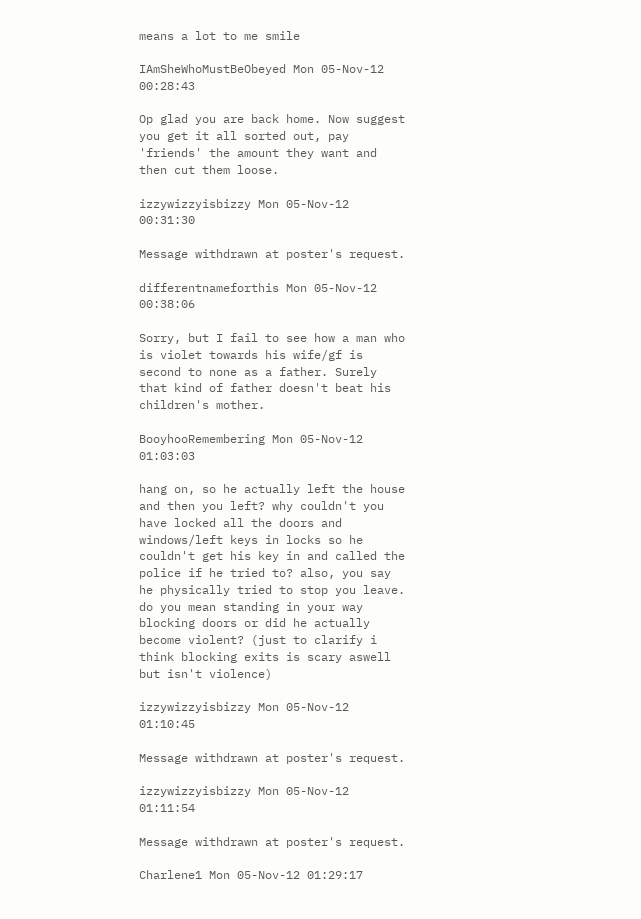means a lot to me smile

IAmSheWhoMustBeObeyed Mon 05-Nov-12 00:28:43

Op glad you are back home. Now suggest you get it all sorted out, pay 'friends' the amount they want and then cut them loose.

izzywizzyisbizzy Mon 05-Nov-12 00:31:30

Message withdrawn at poster's request.

differentnameforthis Mon 05-Nov-12 00:38:06

Sorry, but I fail to see how a man who is violet towards his wife/gf is second to none as a father. Surely that kind of father doesn't beat his children's mother.

BooyhooRemembering Mon 05-Nov-12 01:03:03

hang on, so he actually left the house and then you left? why couldn't you have locked all the doors and windows/left keys in locks so he couldn't get his key in and called the police if he tried to? also, you say he physically tried to stop you leave. do you mean standing in your way blocking doors or did he actually become violent? (just to clarify i think blocking exits is scary aswell but isn't violence)

izzywizzyisbizzy Mon 05-Nov-12 01:10:45

Message withdrawn at poster's request.

izzywizzyisbizzy Mon 05-Nov-12 01:11:54

Message withdrawn at poster's request.

Charlene1 Mon 05-Nov-12 01:29:17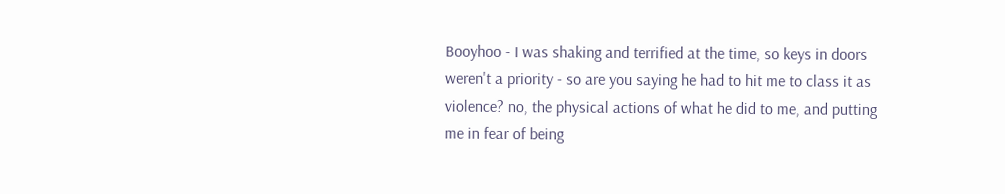Booyhoo - I was shaking and terrified at the time, so keys in doors weren't a priority - so are you saying he had to hit me to class it as violence? no, the physical actions of what he did to me, and putting me in fear of being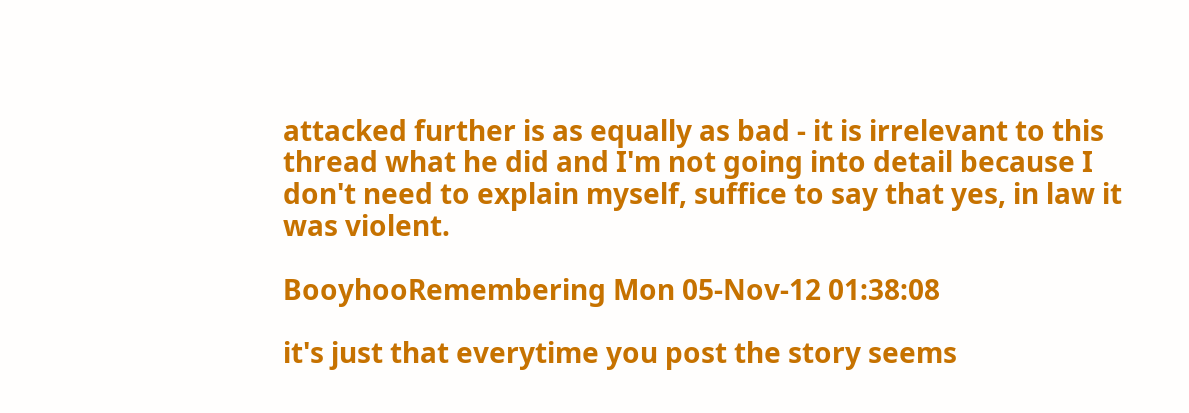attacked further is as equally as bad - it is irrelevant to this thread what he did and I'm not going into detail because I don't need to explain myself, suffice to say that yes, in law it was violent.

BooyhooRemembering Mon 05-Nov-12 01:38:08

it's just that everytime you post the story seems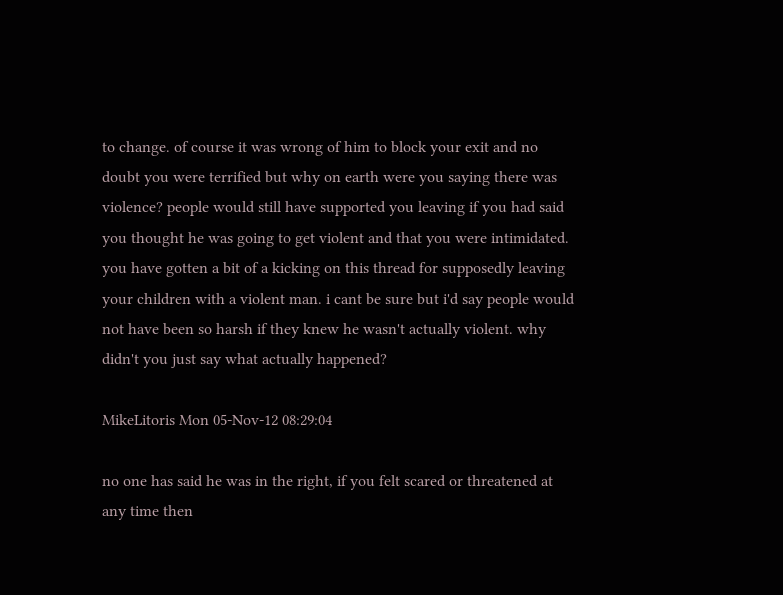to change. of course it was wrong of him to block your exit and no doubt you were terrified but why on earth were you saying there was violence? people would still have supported you leaving if you had said you thought he was going to get violent and that you were intimidated. you have gotten a bit of a kicking on this thread for supposedly leaving your children with a violent man. i cant be sure but i'd say people would not have been so harsh if they knew he wasn't actually violent. why didn't you just say what actually happened?

MikeLitoris Mon 05-Nov-12 08:29:04

no one has said he was in the right, if you felt scared or threatened at any time then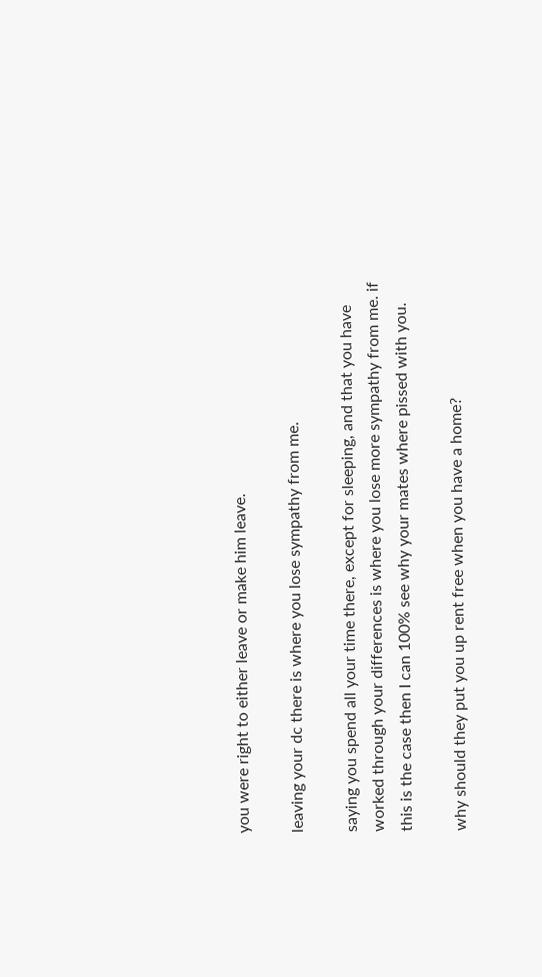you were right to either leave or make him leave.

leaving your dc there is where you lose sympathy from me.

saying you spend all your time there, except for sleeping, and that you have worked through your differences is where you lose more sympathy from me. if this is the case then I can 100% see why your mates where pissed with you.

why should they put you up rent free when you have a home?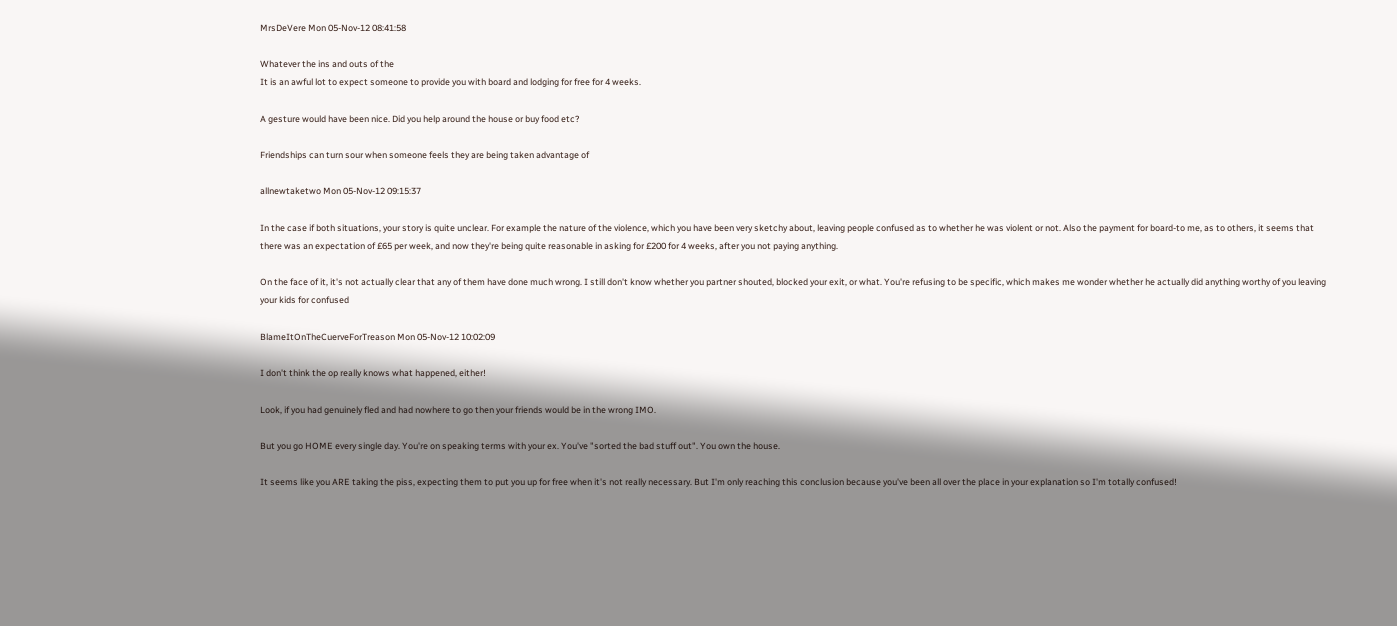MrsDeVere Mon 05-Nov-12 08:41:58

Whatever the ins and outs of the
It is an awful lot to expect someone to provide you with board and lodging for free for 4 weeks.

A gesture would have been nice. Did you help around the house or buy food etc?

Friendships can turn sour when someone feels they are being taken advantage of

allnewtaketwo Mon 05-Nov-12 09:15:37

In the case if both situations, your story is quite unclear. For example the nature of the violence, which you have been very sketchy about, leaving people confused as to whether he was violent or not. Also the payment for board-to me, as to others, it seems that there was an expectation of £65 per week, and now they're being quite reasonable in asking for £200 for 4 weeks, after you not paying anything.

On the face of it, it's not actually clear that any of them have done much wrong. I still don't know whether you partner shouted, blocked your exit, or what. You're refusing to be specific, which makes me wonder whether he actually did anything worthy of you leaving your kids for confused

BlameItOnTheCuerveForTreason Mon 05-Nov-12 10:02:09

I don't think the op really knows what happened, either!

Look, if you had genuinely fled and had nowhere to go then your friends would be in the wrong IMO.

But you go HOME every single day. You're on speaking terms with your ex. You've "sorted the bad stuff out". You own the house.

It seems like you ARE taking the piss, expecting them to put you up for free when it's not really necessary. But I'm only reaching this conclusion because you've been all over the place in your explanation so I'm totally confused!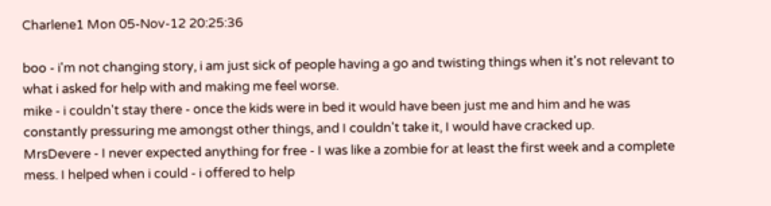Charlene1 Mon 05-Nov-12 20:25:36

boo - i'm not changing story, i am just sick of people having a go and twisting things when it's not relevant to what i asked for help with and making me feel worse.
mike - i couldn't stay there - once the kids were in bed it would have been just me and him and he was constantly pressuring me amongst other things, and I couldn't take it, I would have cracked up.
MrsDevere - I never expected anything for free - I was like a zombie for at least the first week and a complete mess. I helped when i could - i offered to help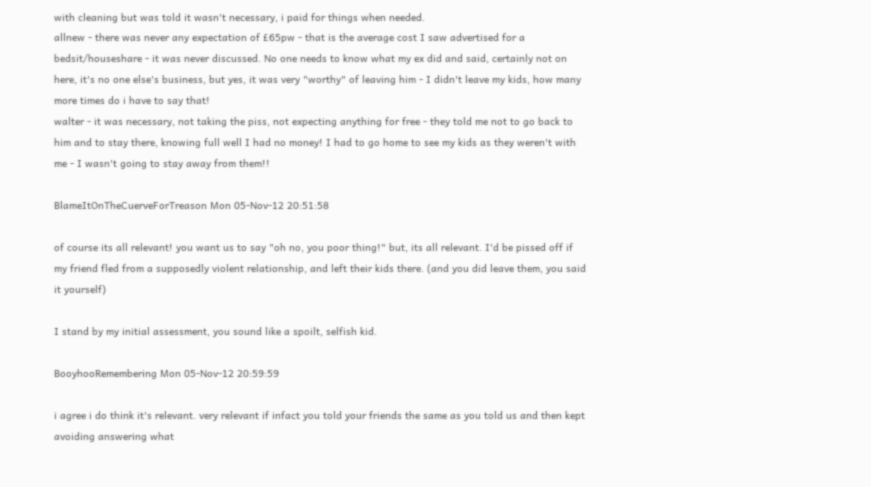with cleaning but was told it wasn't necessary, i paid for things when needed.
allnew - there was never any expectation of £65pw - that is the average cost I saw advertised for a bedsit/houseshare - it was never discussed. No one needs to know what my ex did and said, certainly not on here, it's no one else's business, but yes, it was very "worthy" of leaving him - I didn't leave my kids, how many more times do i have to say that!
walter - it was necessary, not taking the piss, not expecting anything for free - they told me not to go back to him and to stay there, knowing full well I had no money! I had to go home to see my kids as they weren't with me - I wasn't going to stay away from them!!

BlameItOnTheCuerveForTreason Mon 05-Nov-12 20:51:58

of course its all relevant! you want us to say "oh no, you poor thing!" but, its all relevant. I'd be pissed off if my friend fled from a supposedly violent relationship, and left their kids there. (and you did leave them, you said it yourself)

I stand by my initial assessment, you sound like a spoilt, selfish kid.

BooyhooRemembering Mon 05-Nov-12 20:59:59

i agree i do think it's relevant. very relevant if infact you told your friends the same as you told us and then kept avoiding answering what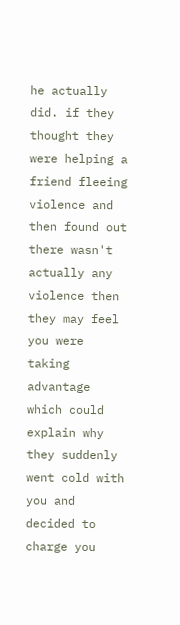he actually did. if they thought they were helping a friend fleeing violence and then found out there wasn't actually any violence then they may feel you were taking advantage which could explain why they suddenly went cold with you and decided to charge you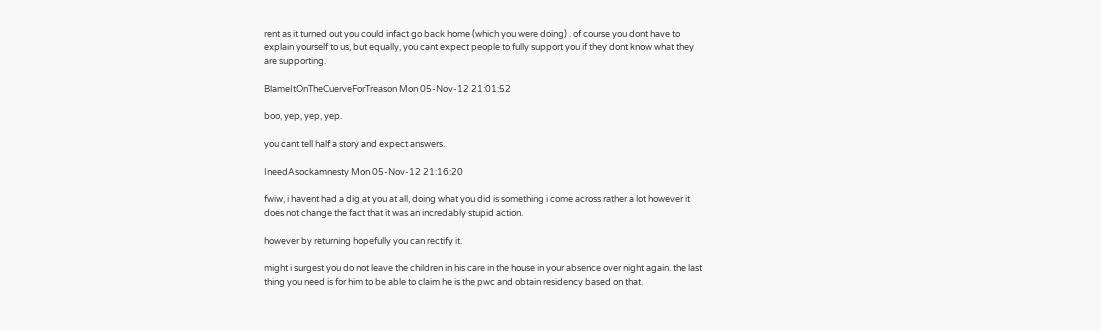rent as it turned out you could infact go back home (which you were doing) . of course you dont have to explain yourself to us, but equally, you cant expect people to fully support you if they dont know what they are supporting.

BlameItOnTheCuerveForTreason Mon 05-Nov-12 21:01:52

boo, yep, yep, yep.

you cant tell half a story and expect answers.

IneedAsockamnesty Mon 05-Nov-12 21:16:20

fwiw, i havent had a dig at you at all, doing what you did is something i come across rather a lot however it does not change the fact that it was an incredably stupid action.

however by returning hopefully you can rectify it.

might i surgest you do not leave the children in his care in the house in your absence over night again. the last thing you need is for him to be able to claim he is the pwc and obtain residency based on that.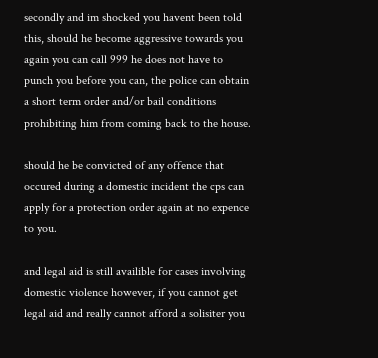secondly and im shocked you havent been told this, should he become aggressive towards you again you can call 999 he does not have to punch you before you can, the police can obtain a short term order and/or bail conditions prohibiting him from coming back to the house.

should he be convicted of any offence that occured during a domestic incident the cps can apply for a protection order again at no expence to you.

and legal aid is still availible for cases involving domestic violence however, if you cannot get legal aid and really cannot afford a solisiter you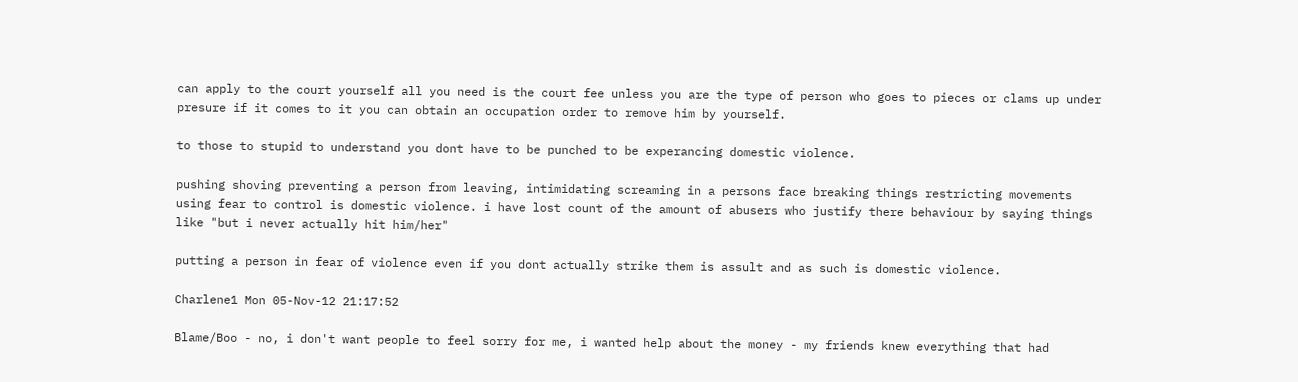can apply to the court yourself all you need is the court fee unless you are the type of person who goes to pieces or clams up under presure if it comes to it you can obtain an occupation order to remove him by yourself.

to those to stupid to understand you dont have to be punched to be experancing domestic violence.

pushing shoving preventing a person from leaving, intimidating screaming in a persons face breaking things restricting movements using fear to control is domestic violence. i have lost count of the amount of abusers who justify there behaviour by saying things like "but i never actually hit him/her"

putting a person in fear of violence even if you dont actually strike them is assult and as such is domestic violence.

Charlene1 Mon 05-Nov-12 21:17:52

Blame/Boo - no, i don't want people to feel sorry for me, i wanted help about the money - my friends knew everything that had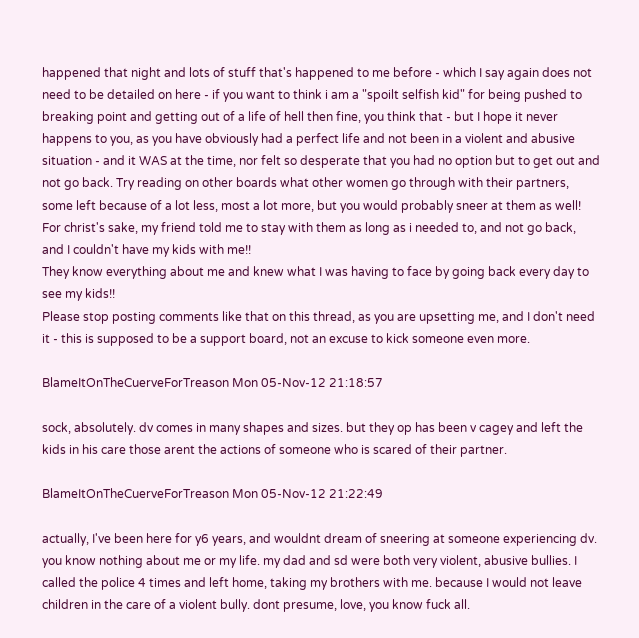happened that night and lots of stuff that's happened to me before - which I say again does not need to be detailed on here - if you want to think i am a "spoilt selfish kid" for being pushed to breaking point and getting out of a life of hell then fine, you think that - but I hope it never happens to you, as you have obviously had a perfect life and not been in a violent and abusive situation - and it WAS at the time, nor felt so desperate that you had no option but to get out and not go back. Try reading on other boards what other women go through with their partners, some left because of a lot less, most a lot more, but you would probably sneer at them as well! For christ's sake, my friend told me to stay with them as long as i needed to, and not go back, and I couldn't have my kids with me!!
They know everything about me and knew what I was having to face by going back every day to see my kids!!
Please stop posting comments like that on this thread, as you are upsetting me, and I don't need it - this is supposed to be a support board, not an excuse to kick someone even more.

BlameItOnTheCuerveForTreason Mon 05-Nov-12 21:18:57

sock, absolutely. dv comes in many shapes and sizes. but they op has been v cagey and left the kids in his care those arent the actions of someone who is scared of their partner.

BlameItOnTheCuerveForTreason Mon 05-Nov-12 21:22:49

actually, I've been here for y6 years, and wouldnt dream of sneering at someone experiencing dv. you know nothing about me or my life. my dad and sd were both very violent, abusive bullies. I called the police 4 times and left home, taking my brothers with me. because I would not leave children in the care of a violent bully. dont presume, love, you know fuck all.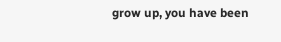grow up, you have been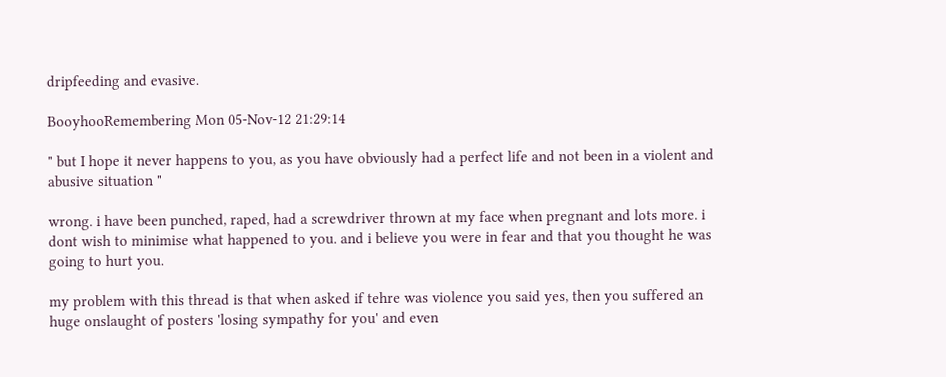dripfeeding and evasive.

BooyhooRemembering Mon 05-Nov-12 21:29:14

" but I hope it never happens to you, as you have obviously had a perfect life and not been in a violent and abusive situation "

wrong. i have been punched, raped, had a screwdriver thrown at my face when pregnant and lots more. i dont wish to minimise what happened to you. and i believe you were in fear and that you thought he was going to hurt you.

my problem with this thread is that when asked if tehre was violence you said yes, then you suffered an huge onslaught of posters 'losing sympathy for you' and even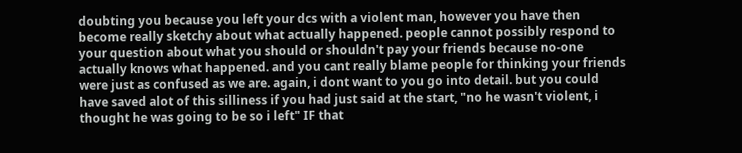doubting you because you left your dcs with a violent man, however you have then become really sketchy about what actually happened. people cannot possibly respond to your question about what you should or shouldn't pay your friends because no-one actually knows what happened. and you cant really blame people for thinking your friends were just as confused as we are. again, i dont want to you go into detail. but you could have saved alot of this silliness if you had just said at the start, "no he wasn't violent, i thought he was going to be so i left" IF that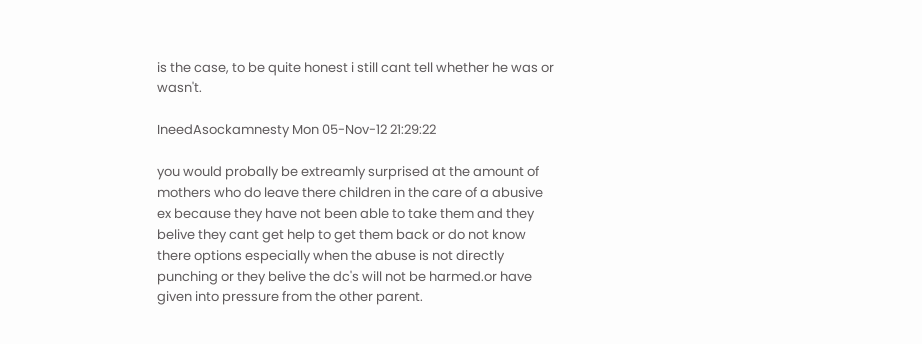is the case, to be quite honest i still cant tell whether he was or wasn't.

IneedAsockamnesty Mon 05-Nov-12 21:29:22

you would probally be extreamly surprised at the amount of mothers who do leave there children in the care of a abusive ex because they have not been able to take them and they belive they cant get help to get them back or do not know there options especially when the abuse is not directly punching or they belive the dc's will not be harmed.or have given into pressure from the other parent.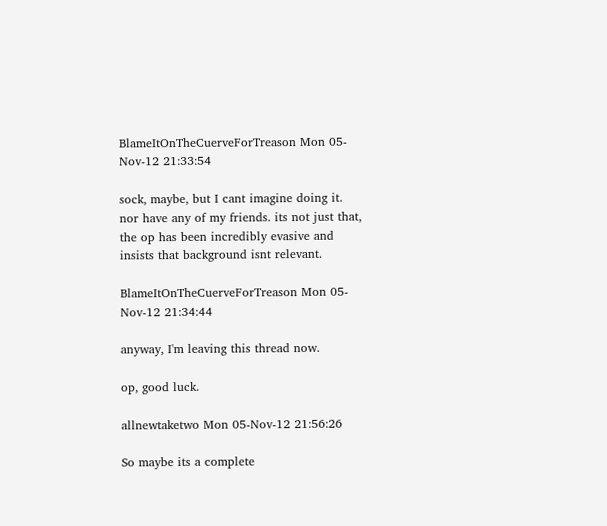BlameItOnTheCuerveForTreason Mon 05-Nov-12 21:33:54

sock, maybe, but I cant imagine doing it. nor have any of my friends. its not just that, the op has been incredibly evasive and insists that background isnt relevant.

BlameItOnTheCuerveForTreason Mon 05-Nov-12 21:34:44

anyway, I'm leaving this thread now.

op, good luck.

allnewtaketwo Mon 05-Nov-12 21:56:26

So maybe its a complete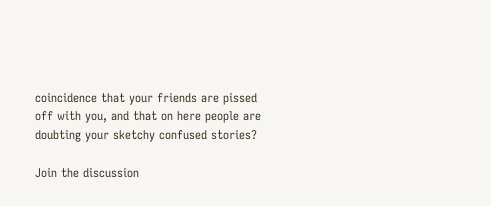coincidence that your friends are pissed off with you, and that on here people are doubting your sketchy confused stories?

Join the discussion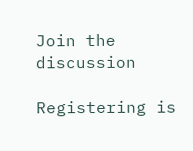Join the discussion

Registering is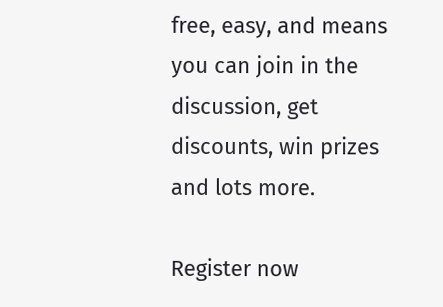free, easy, and means you can join in the discussion, get discounts, win prizes and lots more.

Register now